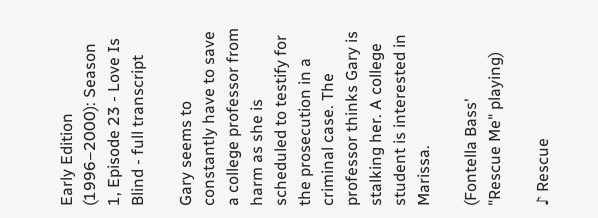Early Edition (1996–2000): Season 1, Episode 23 - Love Is Blind - full transcript

Gary seems to constantly have to save a college professor from harm as she is scheduled to testify for the prosecution in a criminal case. The professor thinks Gary is stalking her. A college student is interested in Marissa.

(Fontella Bass'
"Rescue Me" playing)

♪ Rescue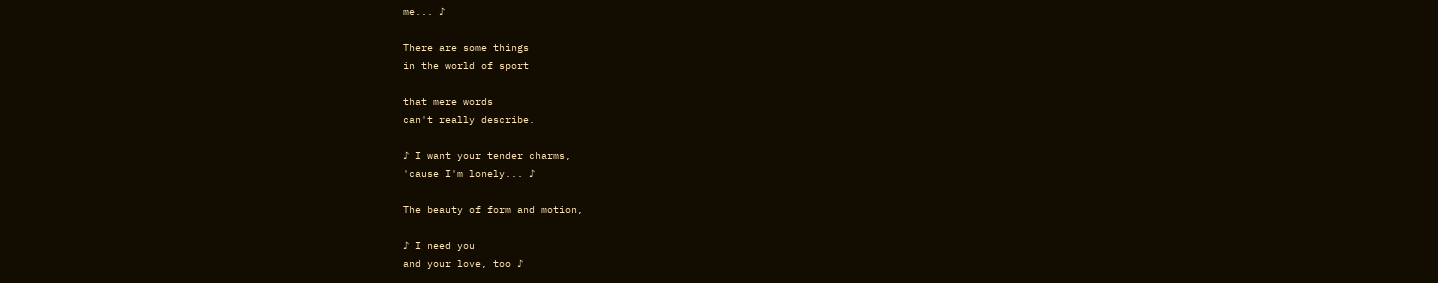me... ♪

There are some things
in the world of sport

that mere words
can't really describe.

♪ I want your tender charms,
'cause I'm lonely... ♪

The beauty of form and motion,

♪ I need you
and your love, too ♪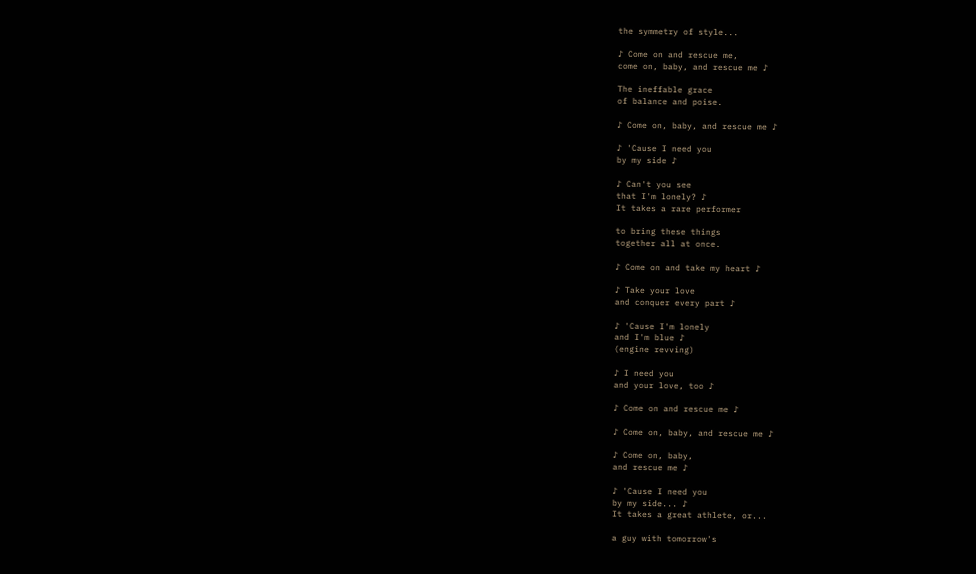the symmetry of style...

♪ Come on and rescue me,
come on, baby, and rescue me ♪

The ineffable grace
of balance and poise.

♪ Come on, baby, and rescue me ♪

♪ 'Cause I need you
by my side ♪

♪ Can't you see
that I'm lonely? ♪
It takes a rare performer

to bring these things
together all at once.

♪ Come on and take my heart ♪

♪ Take your love
and conquer every part ♪

♪ 'Cause I'm lonely
and I'm blue ♪
(engine revving)

♪ I need you
and your love, too ♪

♪ Come on and rescue me ♪

♪ Come on, baby, and rescue me ♪

♪ Come on, baby,
and rescue me ♪

♪ 'Cause I need you
by my side... ♪
It takes a great athlete, or...

a guy with tomorrow's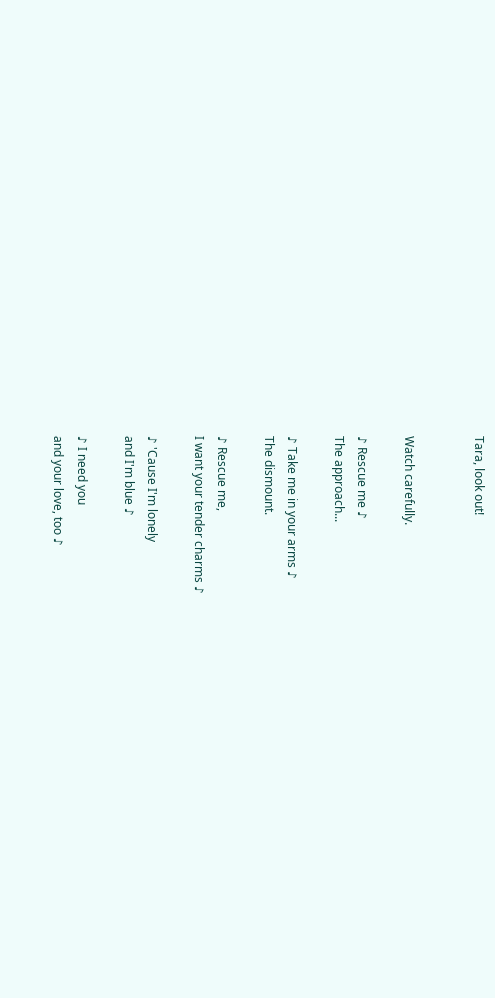Tara, look out!


Watch carefully.

♪ Rescue me ♪
The approach...

♪ Take me in your arms ♪
The dismount.

♪ Rescue me,
I want your tender charms ♪

♪ 'Cause I'm lonely
and I'm blue ♪

♪ I need you
and your love, too ♪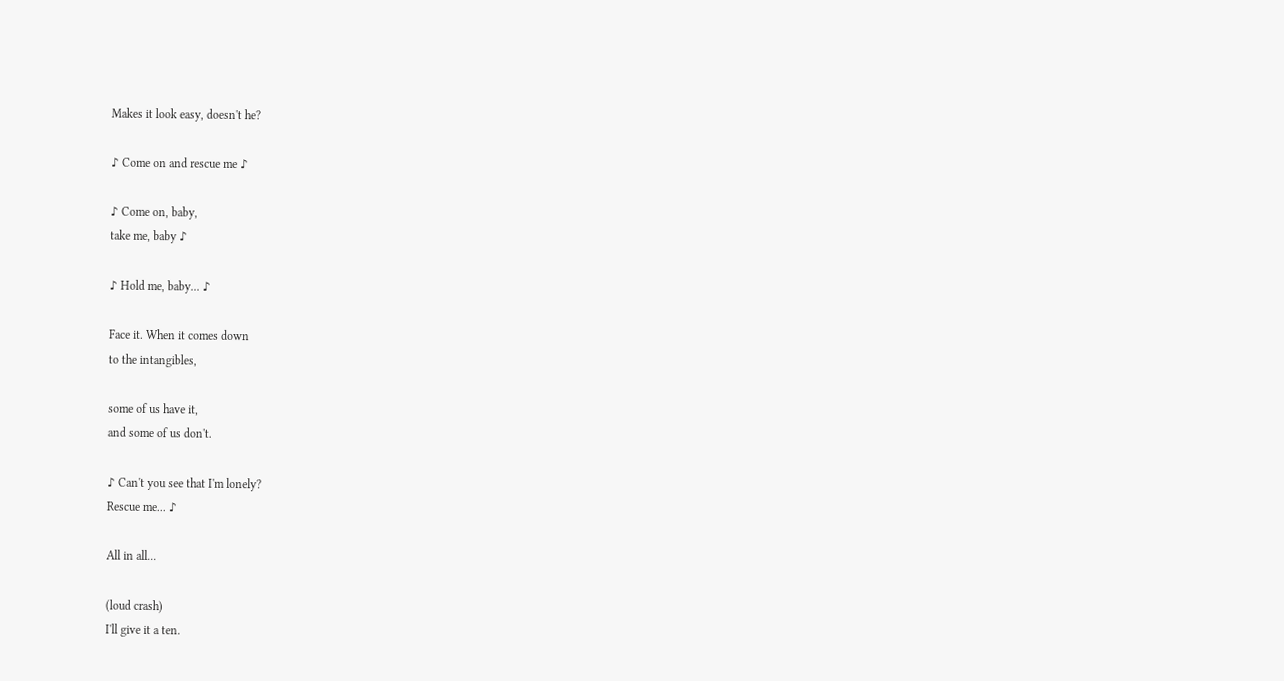Makes it look easy, doesn't he?

♪ Come on and rescue me ♪

♪ Come on, baby,
take me, baby ♪

♪ Hold me, baby... ♪

Face it. When it comes down
to the intangibles,

some of us have it,
and some of us don't.

♪ Can't you see that I'm lonely?
Rescue me... ♪

All in all...

(loud crash)
I'll give it a ten.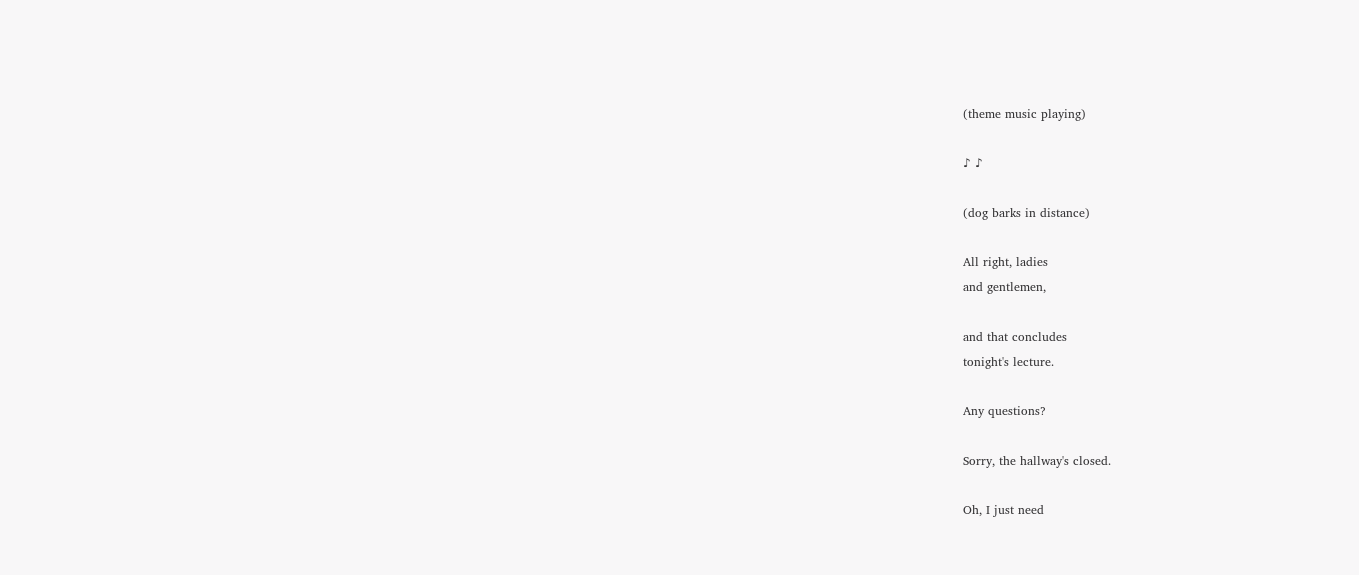(theme music playing)

♪ ♪

(dog barks in distance)

All right, ladies
and gentlemen,

and that concludes
tonight's lecture.

Any questions?

Sorry, the hallway's closed.

Oh, I just need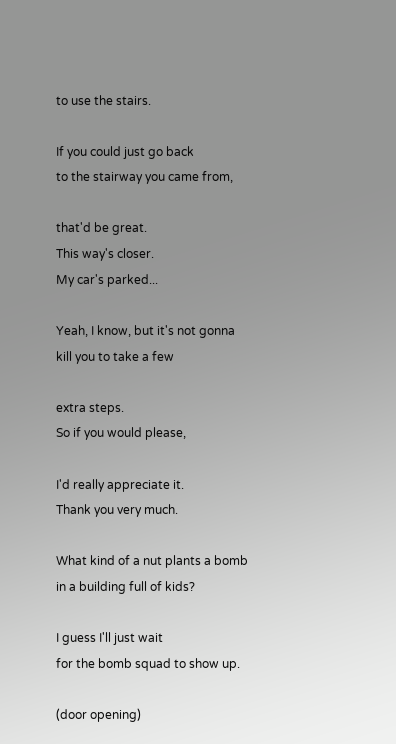to use the stairs.

If you could just go back
to the stairway you came from,

that'd be great.
This way's closer.
My car's parked...

Yeah, I know, but it's not gonna
kill you to take a few

extra steps.
So if you would please,

I'd really appreciate it.
Thank you very much.

What kind of a nut plants a bomb
in a building full of kids?

I guess I'll just wait
for the bomb squad to show up.

(door opening)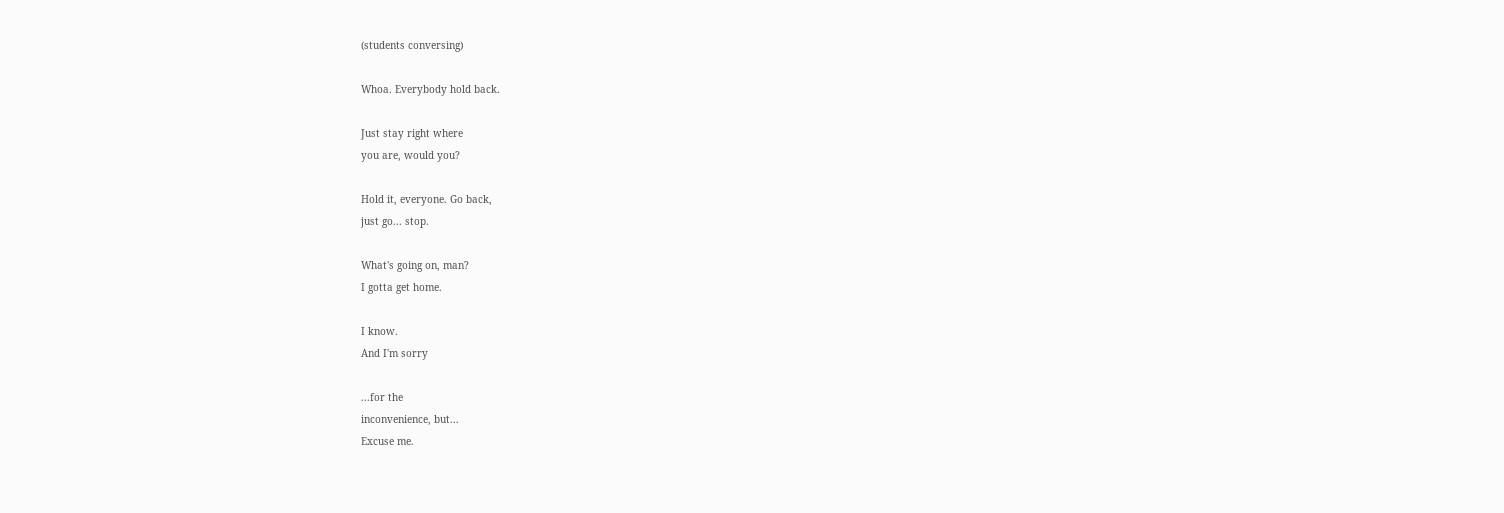(students conversing)

Whoa. Everybody hold back.

Just stay right where
you are, would you?

Hold it, everyone. Go back,
just go... stop.

What's going on, man?
I gotta get home.

I know.
And I'm sorry

...for the
inconvenience, but...
Excuse me.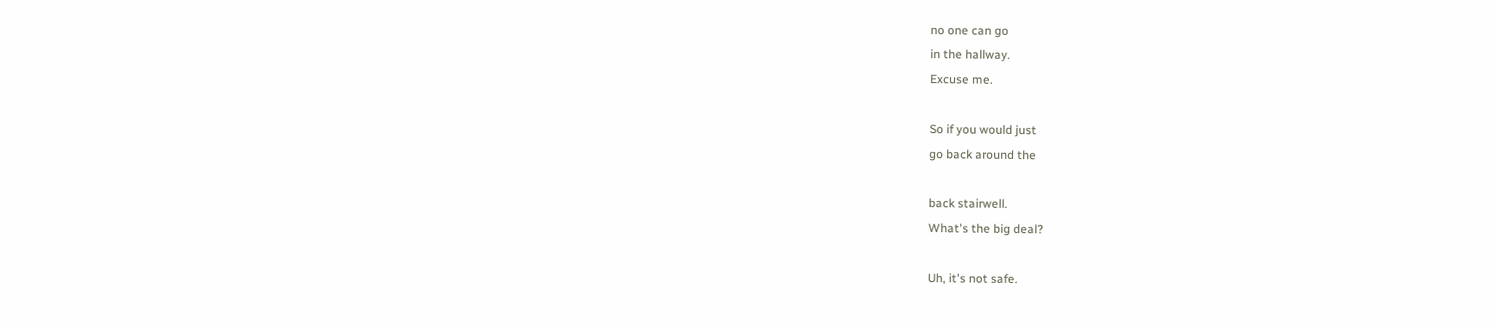no one can go
in the hallway.
Excuse me.

So if you would just
go back around the

back stairwell.
What's the big deal?

Uh, it's not safe.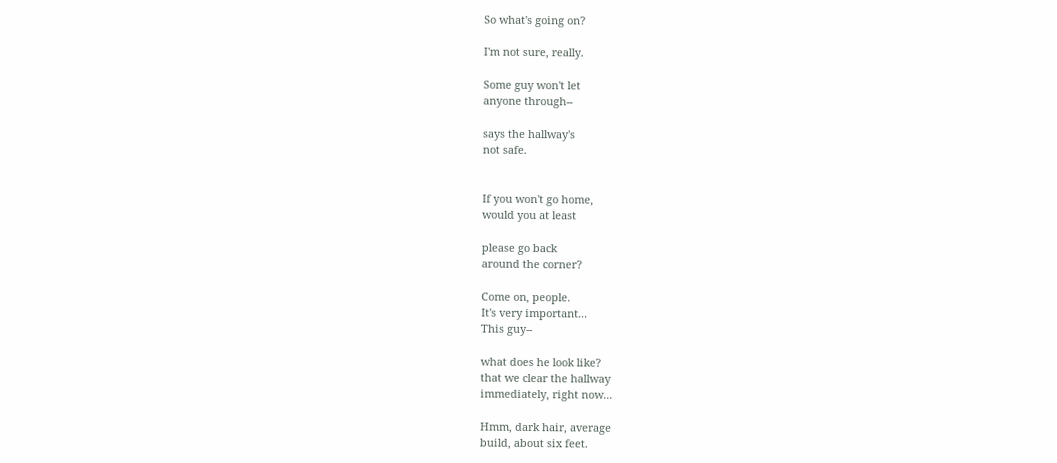So what's going on?

I'm not sure, really.

Some guy won't let
anyone through--

says the hallway's
not safe.


If you won't go home,
would you at least

please go back
around the corner?

Come on, people.
It's very important...
This guy--

what does he look like?
that we clear the hallway
immediately, right now...

Hmm, dark hair, average
build, about six feet.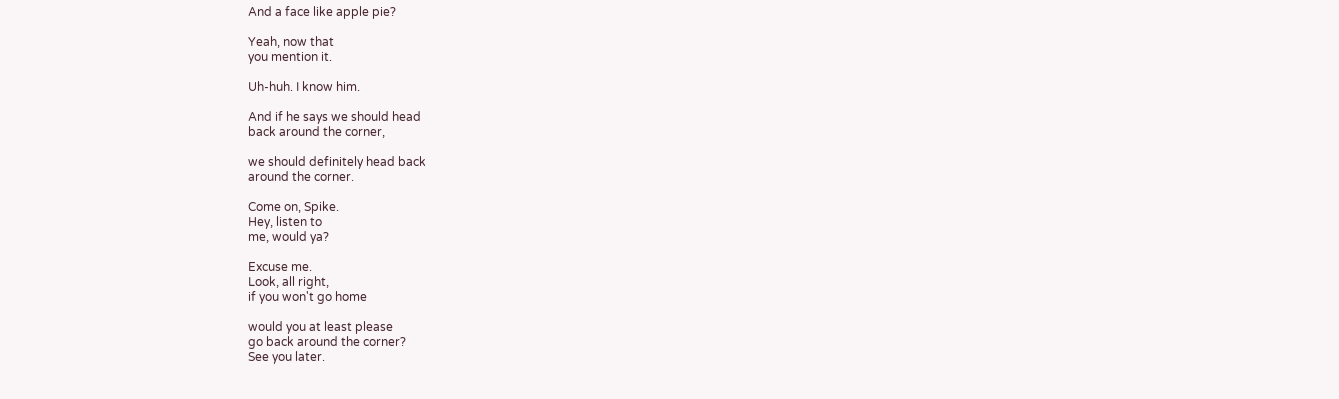And a face like apple pie?

Yeah, now that
you mention it.

Uh-huh. I know him.

And if he says we should head
back around the corner,

we should definitely head back
around the corner.

Come on, Spike.
Hey, listen to
me, would ya?

Excuse me.
Look, all right,
if you won't go home

would you at least please
go back around the corner?
See you later.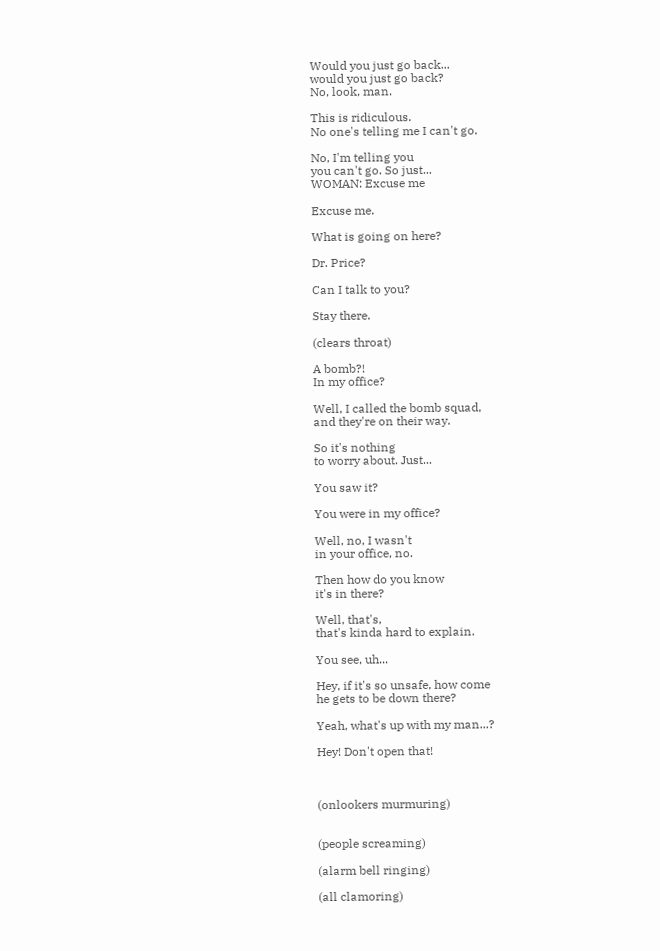Would you just go back...
would you just go back?
No, look, man.

This is ridiculous.
No one's telling me I can't go.

No, I'm telling you
you can't go. So just...
WOMAN: Excuse me

Excuse me.

What is going on here?

Dr. Price?

Can I talk to you?

Stay there.

(clears throat)

A bomb?!
In my office?

Well, I called the bomb squad,
and they're on their way.

So it's nothing
to worry about. Just...

You saw it?

You were in my office?

Well, no, I wasn't
in your office, no.

Then how do you know
it's in there?

Well, that's,
that's kinda hard to explain.

You see, uh...

Hey, if it's so unsafe, how come
he gets to be down there?

Yeah, what's up with my man...?

Hey! Don't open that!



(onlookers murmuring)


(people screaming)

(alarm bell ringing)

(all clamoring)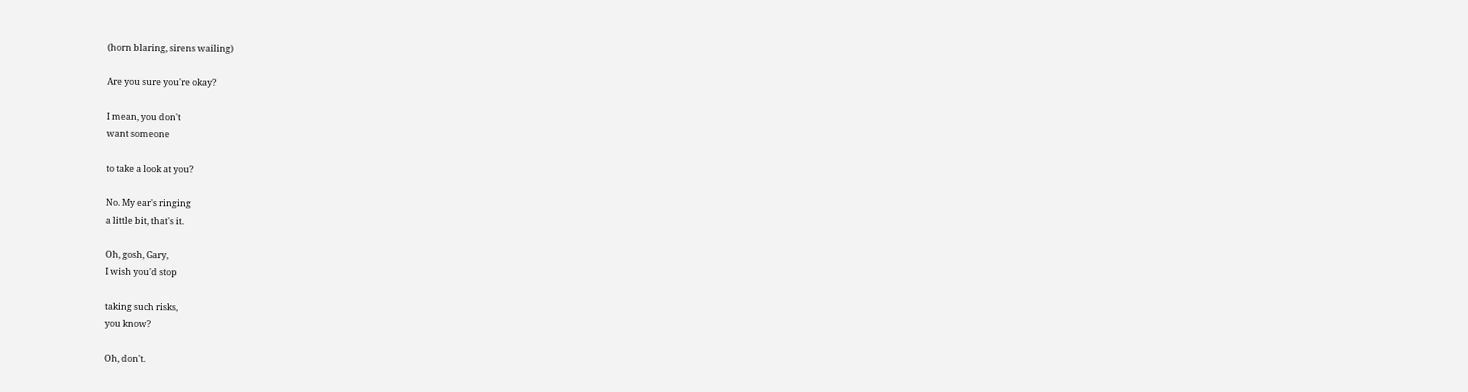(horn blaring, sirens wailing)

Are you sure you're okay?

I mean, you don't
want someone

to take a look at you?

No. My ear's ringing
a little bit, that's it.

Oh, gosh, Gary,
I wish you'd stop

taking such risks,
you know?

Oh, don't.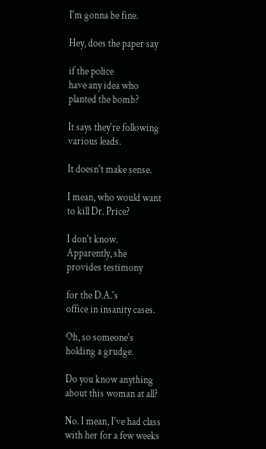I'm gonna be fine.

Hey, does the paper say

if the police
have any idea who
planted the bomb?

It says they're following
various leads.

It doesn't make sense.

I mean, who would want
to kill Dr. Price?

I don't know.
Apparently, she
provides testimony

for the D.A.'s
office in insanity cases.

Oh, so someone's
holding a grudge.

Do you know anything
about this woman at all?

No. I mean, I've had class
with her for a few weeks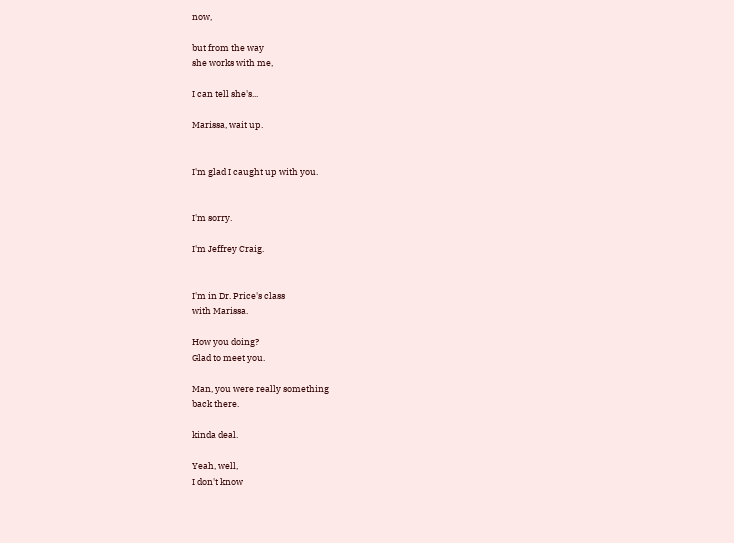now,

but from the way
she works with me,

I can tell she's...

Marissa, wait up.


I'm glad I caught up with you.


I'm sorry.

I'm Jeffrey Craig.


I'm in Dr. Price's class
with Marissa.

How you doing?
Glad to meet you.

Man, you were really something
back there.

kinda deal.

Yeah, well,
I don't know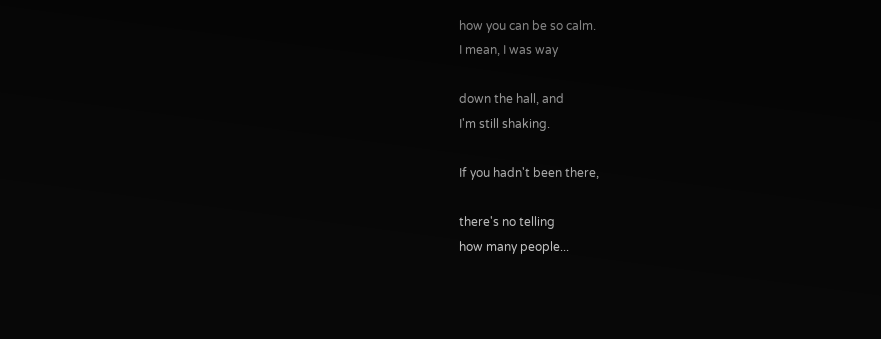how you can be so calm.
I mean, I was way

down the hall, and
I'm still shaking.

If you hadn't been there,

there's no telling
how many people...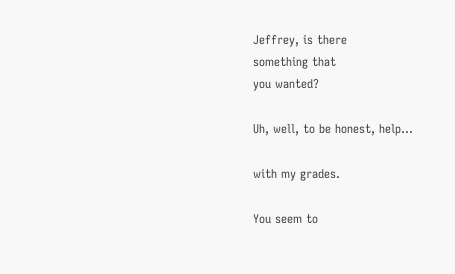Jeffrey, is there
something that
you wanted?

Uh, well, to be honest, help...

with my grades.

You seem to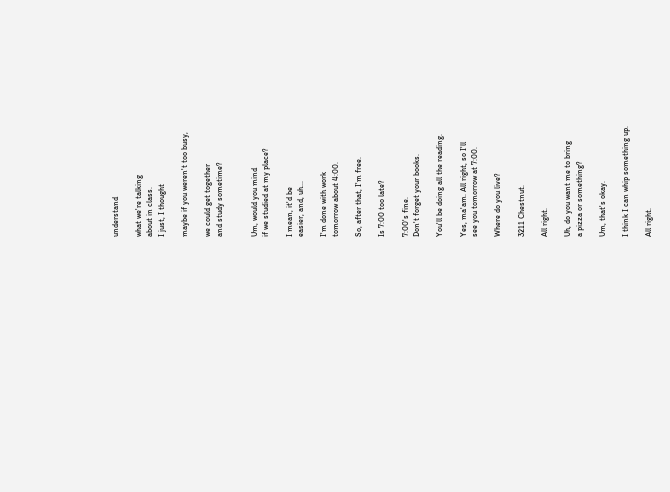understand

what we're talking
about in class.
I just, I thought

maybe if you weren't too busy,

we could get together
and study sometime?


Um, would you mind
if we studied at my place?

I mean, it'd be
easier, and, uh...

I'm done with work
tomorrow about 4:00.

So, after that, I'm free.

Is 7:00 too late?

7:00's fine.
Don't forget your books.

You'll be doing all the reading.

Yes, ma'am. All right, so I'll
see you tomorrow at 7:00.

Where do you live?

3211 Chestnut.

All right.

Uh, do you want me to bring
a pizza or something?

Um, that's okay.

I think I can whip something up.

All right.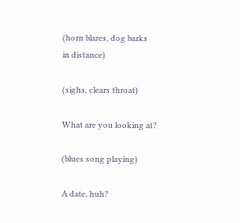(horn blares, dog barks
in distance)

(sighs, clears throat)

What are you looking at?

(blues song playing)

A date, huh?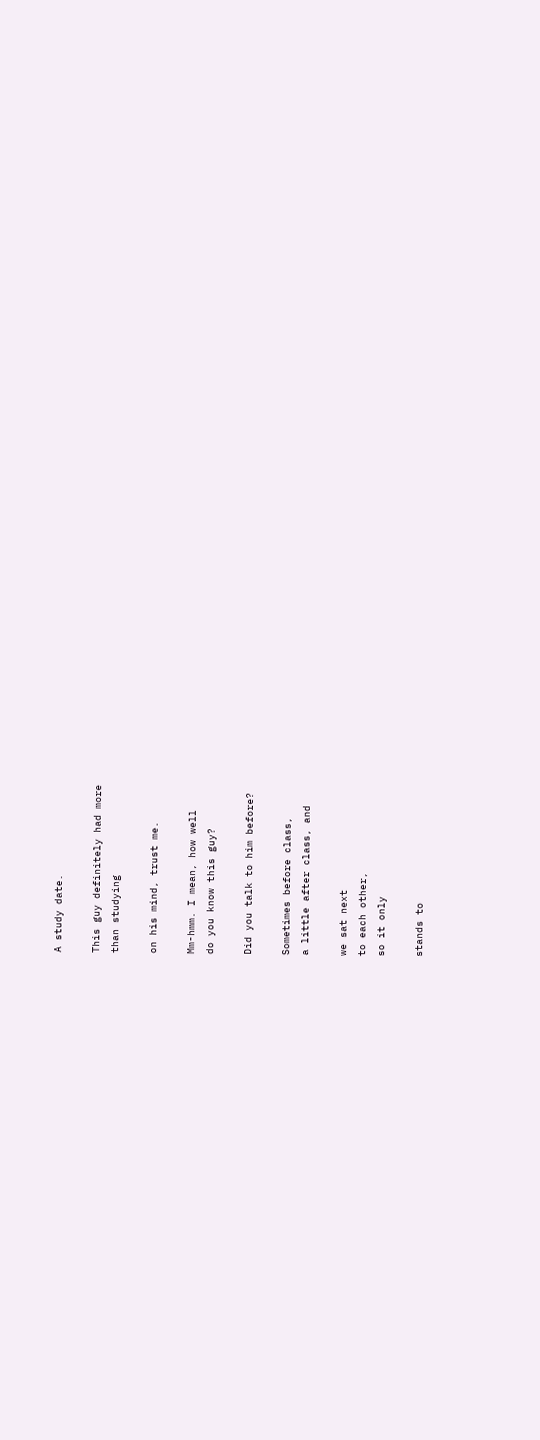A study date.

This guy definitely had more
than studying

on his mind, trust me.

Mm-hmm. I mean, how well
do you know this guy?

Did you talk to him before?

Sometimes before class,
a little after class, and

we sat next
to each other,
so it only

stands to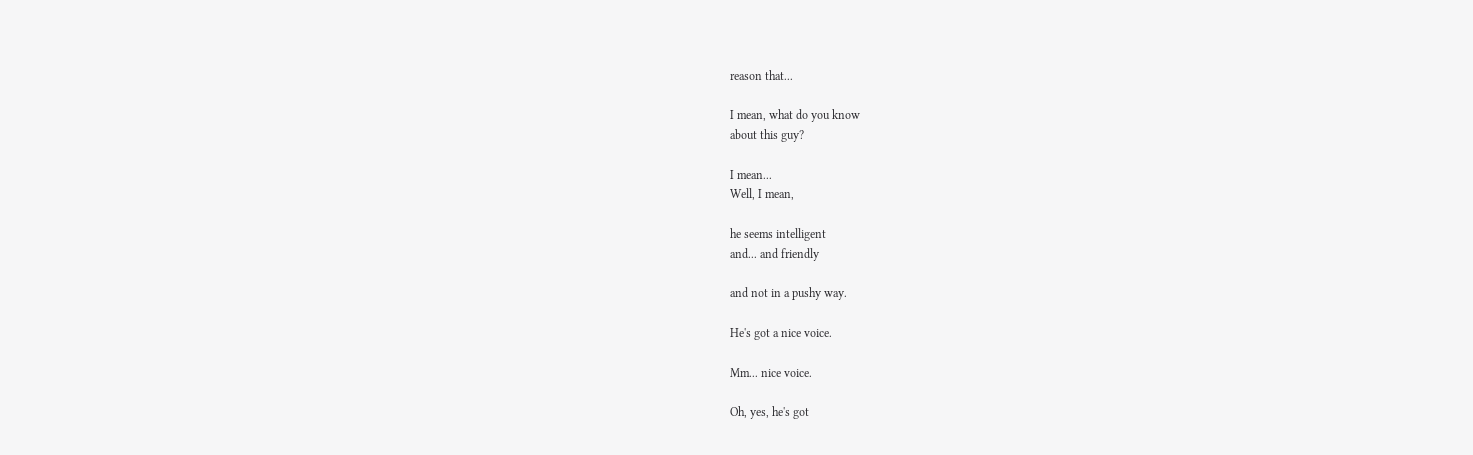reason that...

I mean, what do you know
about this guy?

I mean...
Well, I mean,

he seems intelligent
and... and friendly

and not in a pushy way.

He's got a nice voice.

Mm... nice voice.

Oh, yes, he's got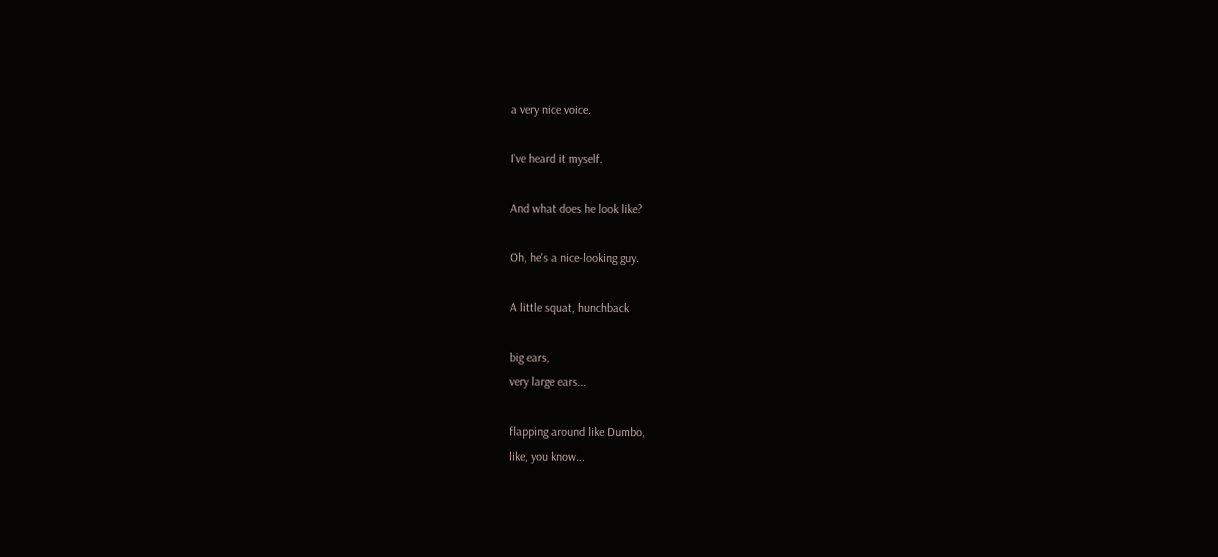a very nice voice.

I've heard it myself.

And what does he look like?

Oh, he's a nice-looking guy.

A little squat, hunchback

big ears,
very large ears...

flapping around like Dumbo,
like, you know...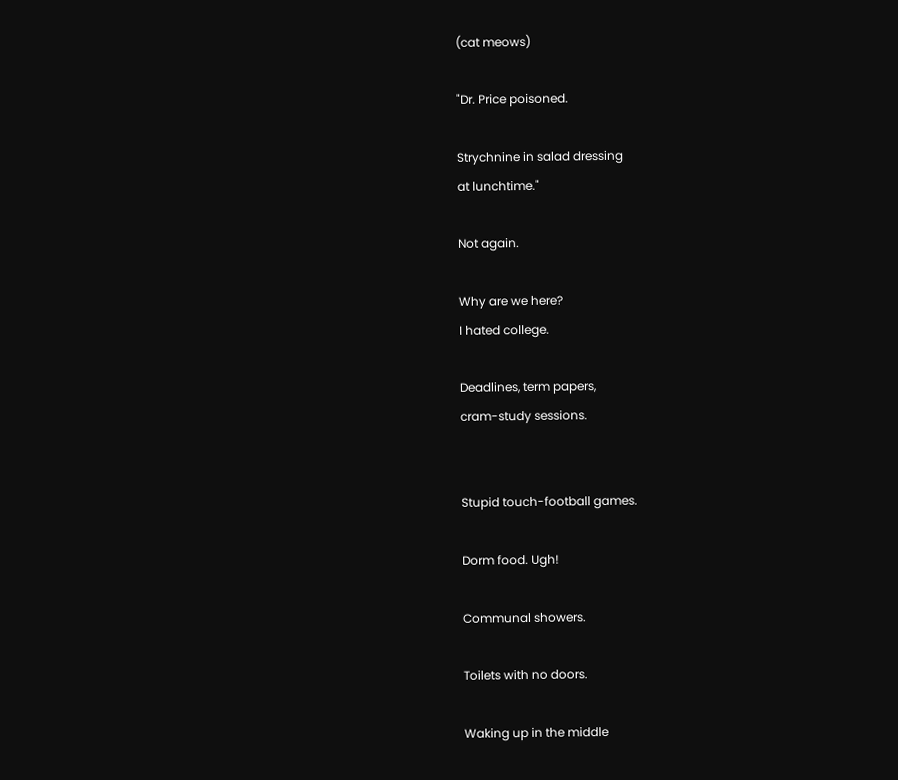(cat meows)

"Dr. Price poisoned.

Strychnine in salad dressing
at lunchtime."

Not again.

Why are we here?
I hated college.

Deadlines, term papers,
cram-study sessions.


Stupid touch-football games.

Dorm food. Ugh!

Communal showers.

Toilets with no doors.

Waking up in the middle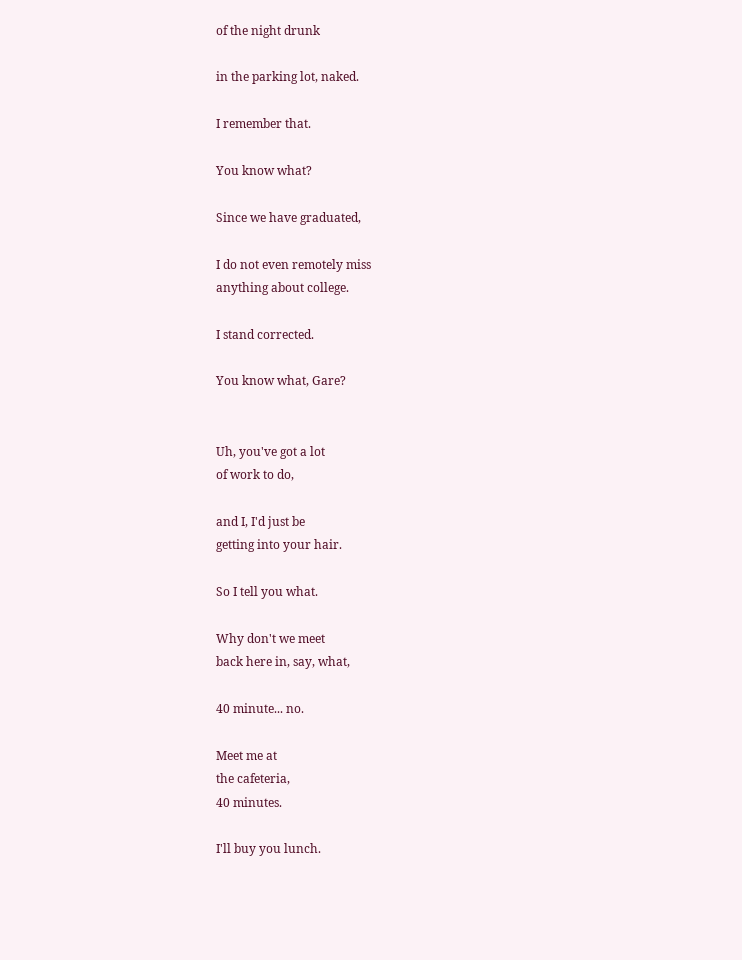of the night drunk

in the parking lot, naked.

I remember that.

You know what?

Since we have graduated,

I do not even remotely miss
anything about college.

I stand corrected.

You know what, Gare?


Uh, you've got a lot
of work to do,

and I, I'd just be
getting into your hair.

So I tell you what.

Why don't we meet
back here in, say, what,

40 minute... no.

Meet me at
the cafeteria,
40 minutes.

I'll buy you lunch.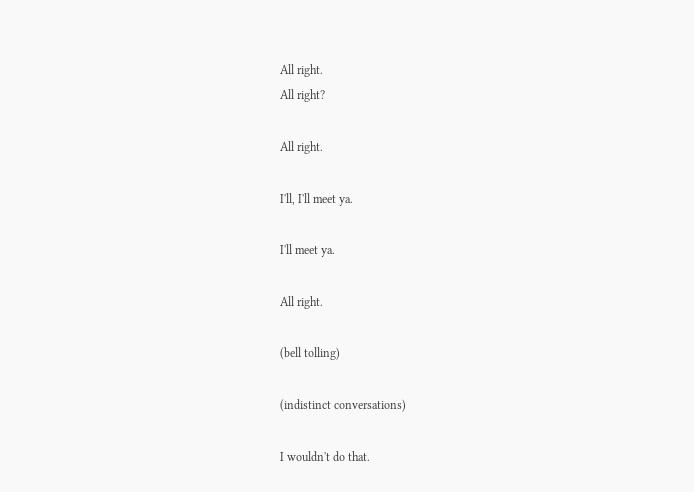All right.
All right?

All right.

I'll, I'll meet ya.

I'll meet ya.

All right.

(bell tolling)

(indistinct conversations)

I wouldn't do that.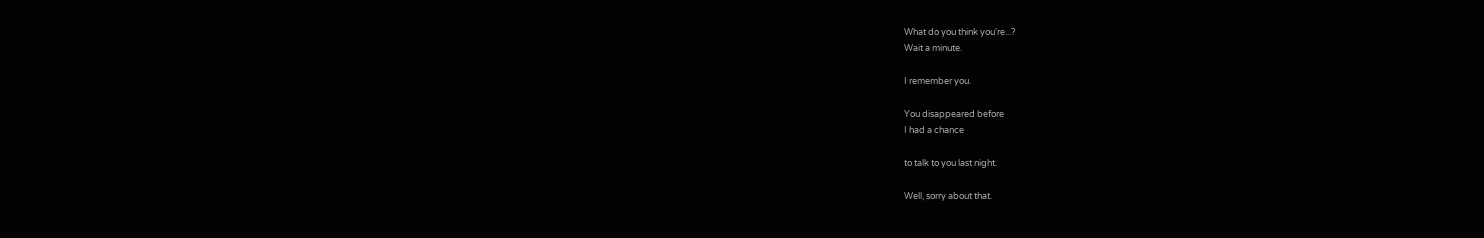What do you think you're...?
Wait a minute.

I remember you.

You disappeared before
I had a chance

to talk to you last night.

Well, sorry about that.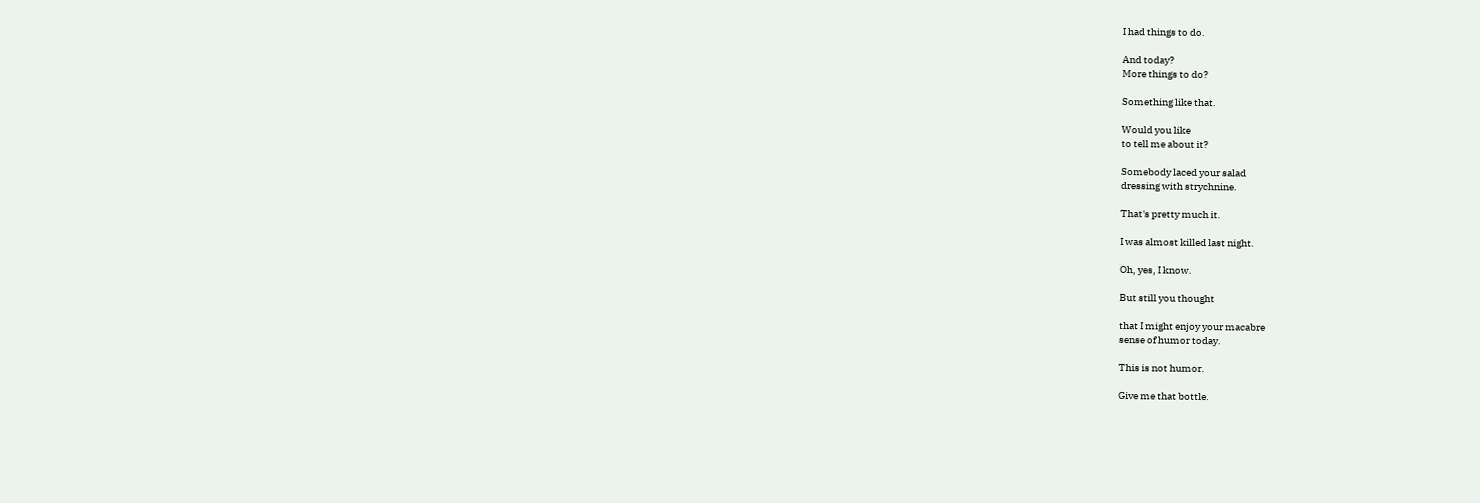I had things to do.

And today?
More things to do?

Something like that.

Would you like
to tell me about it?

Somebody laced your salad
dressing with strychnine.

That's pretty much it.

I was almost killed last night.

Oh, yes, I know.

But still you thought

that I might enjoy your macabre
sense of humor today.

This is not humor.

Give me that bottle.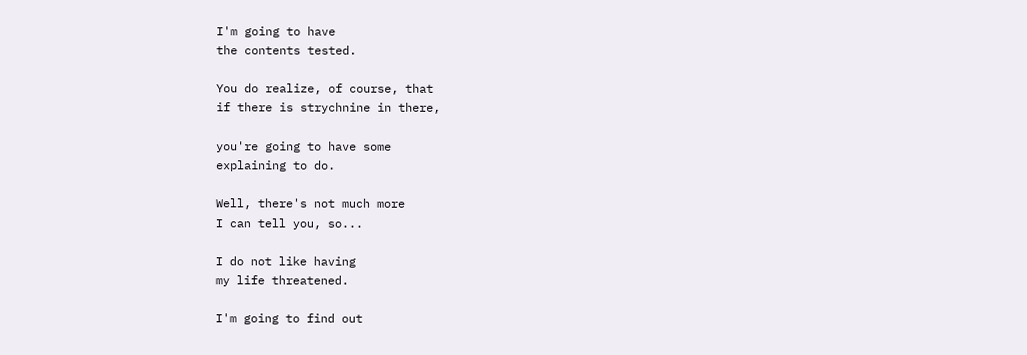I'm going to have
the contents tested.

You do realize, of course, that
if there is strychnine in there,

you're going to have some
explaining to do.

Well, there's not much more
I can tell you, so...

I do not like having
my life threatened.

I'm going to find out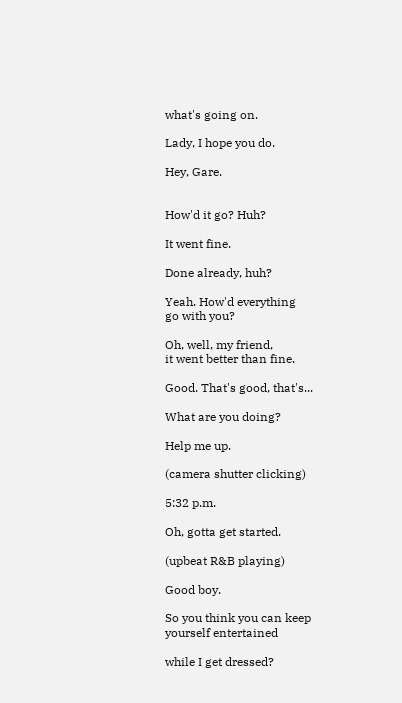what's going on.

Lady, I hope you do.

Hey, Gare.


How'd it go? Huh?

It went fine.

Done already, huh?

Yeah. How'd everything
go with you?

Oh, well, my friend,
it went better than fine.

Good. That's good, that's...

What are you doing?

Help me up.

(camera shutter clicking)

5:32 p.m.

Oh, gotta get started.

(upbeat R&B playing)

Good boy.

So you think you can keep
yourself entertained

while I get dressed?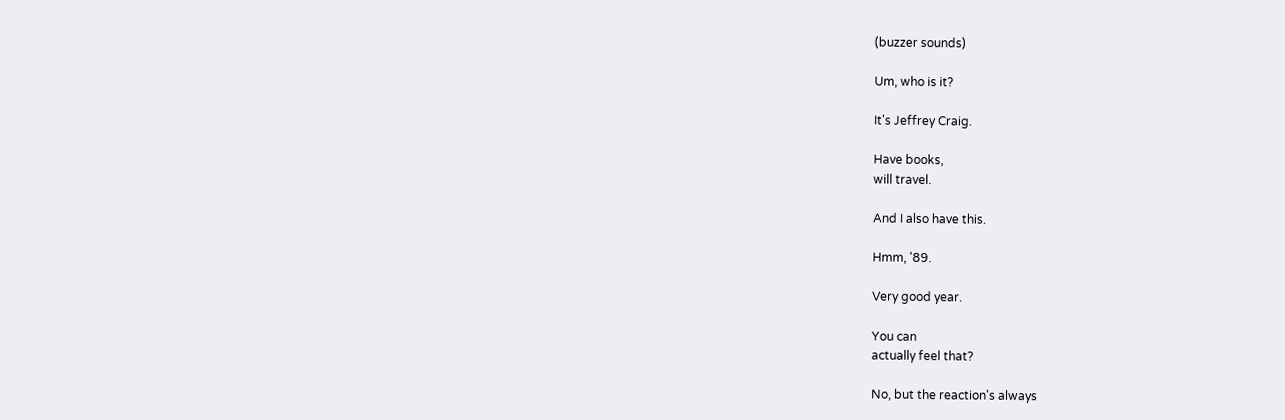(buzzer sounds)

Um, who is it?

It's Jeffrey Craig.

Have books,
will travel.

And I also have this.

Hmm, '89.

Very good year.

You can
actually feel that?

No, but the reaction's always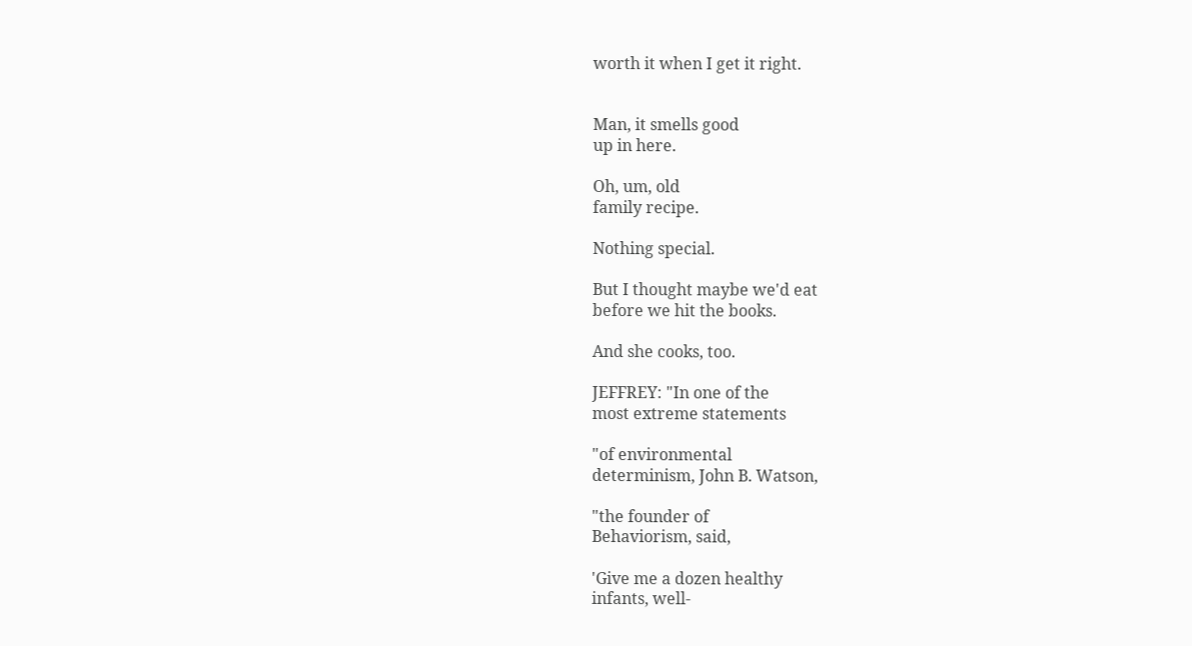worth it when I get it right.


Man, it smells good
up in here.

Oh, um, old
family recipe.

Nothing special.

But I thought maybe we'd eat
before we hit the books.

And she cooks, too.

JEFFREY: "In one of the
most extreme statements

"of environmental
determinism, John B. Watson,

"the founder of
Behaviorism, said,

'Give me a dozen healthy
infants, well-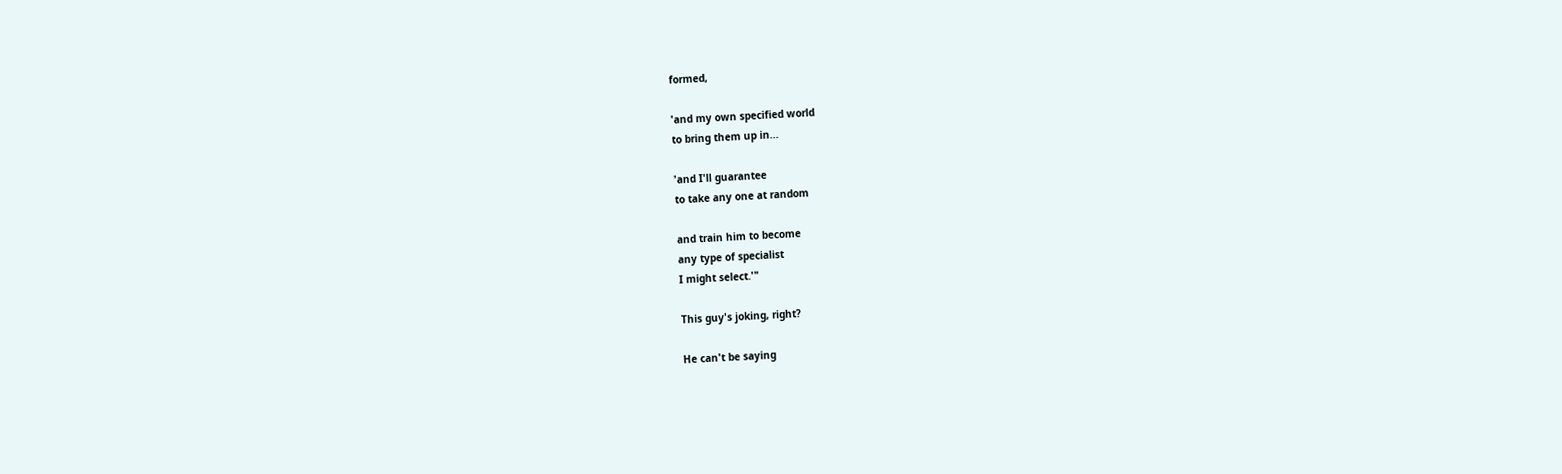formed,

'and my own specified world
to bring them up in...

'and I'll guarantee
to take any one at random

and train him to become
any type of specialist
I might select.'"

This guy's joking, right?

He can't be saying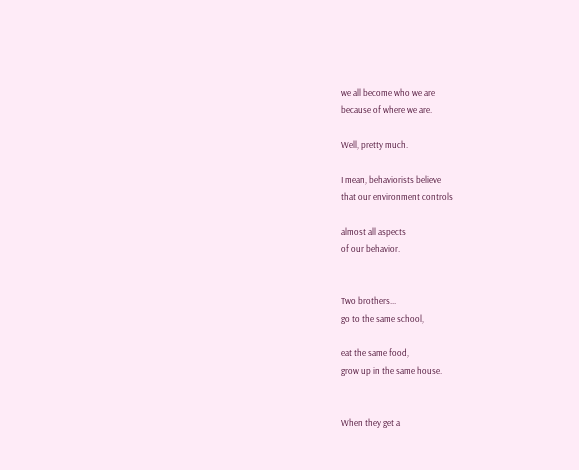we all become who we are
because of where we are.

Well, pretty much.

I mean, behaviorists believe
that our environment controls

almost all aspects
of our behavior.


Two brothers...
go to the same school,

eat the same food,
grow up in the same house.


When they get a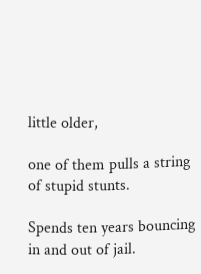little older,

one of them pulls a string
of stupid stunts.

Spends ten years bouncing
in and out of jail.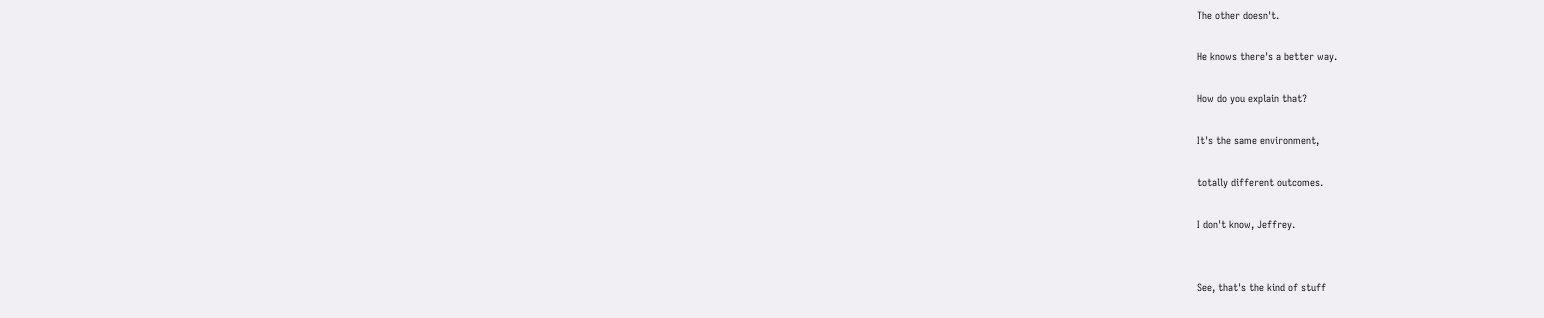The other doesn't.

He knows there's a better way.

How do you explain that?

It's the same environment,

totally different outcomes.

I don't know, Jeffrey.


See, that's the kind of stuff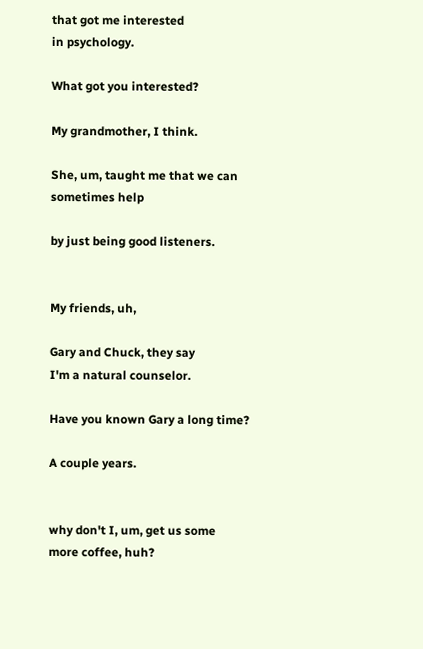that got me interested
in psychology.

What got you interested?

My grandmother, I think.

She, um, taught me that we can
sometimes help

by just being good listeners.


My friends, uh,

Gary and Chuck, they say
I'm a natural counselor.

Have you known Gary a long time?

A couple years.


why don't I, um, get us some
more coffee, huh?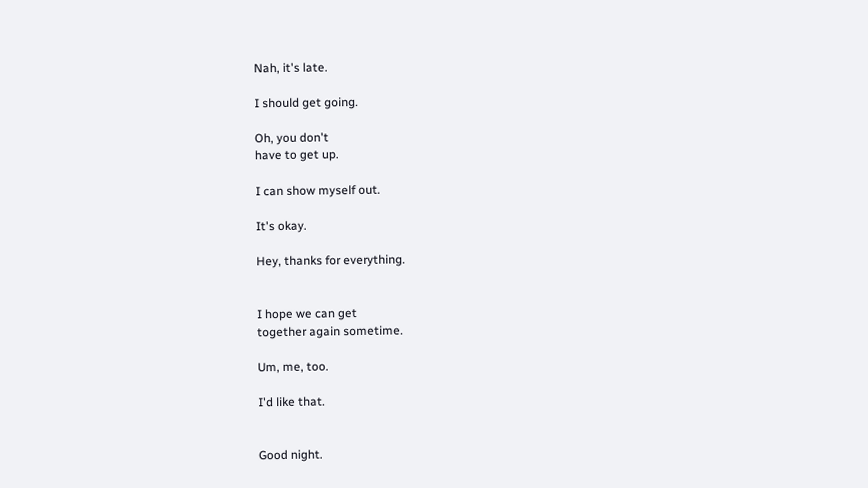Nah, it's late.

I should get going.

Oh, you don't
have to get up.

I can show myself out.

It's okay.

Hey, thanks for everything.


I hope we can get
together again sometime.

Um, me, too.

I'd like that.


Good night.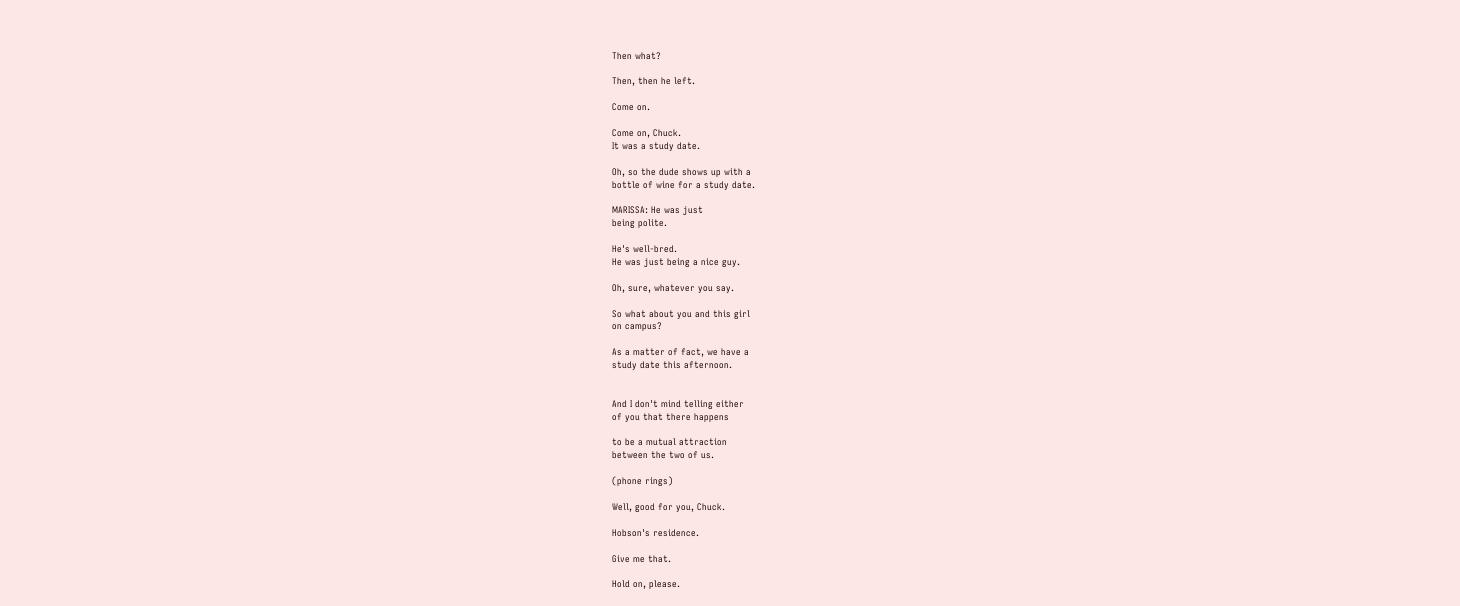Then what?

Then, then he left.

Come on.

Come on, Chuck.
It was a study date.

Oh, so the dude shows up with a
bottle of wine for a study date.

MARISSA: He was just
being polite.

He's well-bred.
He was just being a nice guy.

Oh, sure, whatever you say.

So what about you and this girl
on campus?

As a matter of fact, we have a
study date this afternoon.


And I don't mind telling either
of you that there happens

to be a mutual attraction
between the two of us.

(phone rings)

Well, good for you, Chuck.

Hobson's residence.

Give me that.

Hold on, please.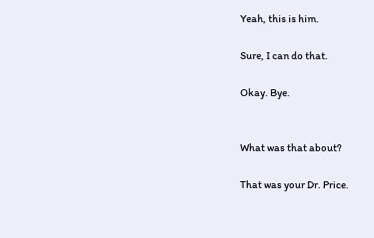Yeah, this is him.

Sure, I can do that.

Okay. Bye.


What was that about?

That was your Dr. Price.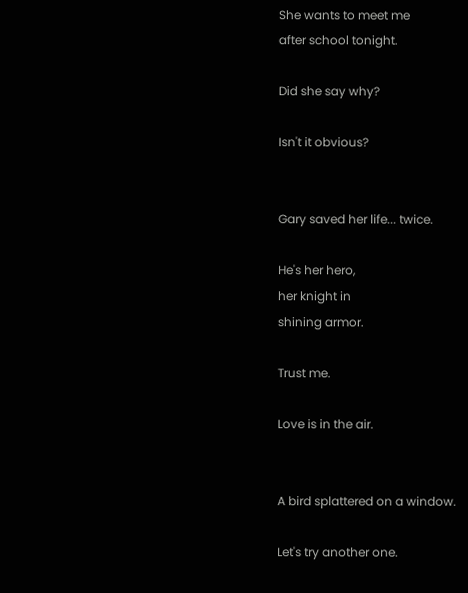She wants to meet me
after school tonight.

Did she say why?

Isn't it obvious?


Gary saved her life... twice.

He's her hero,
her knight in
shining armor.

Trust me.

Love is in the air.


A bird splattered on a window.

Let's try another one.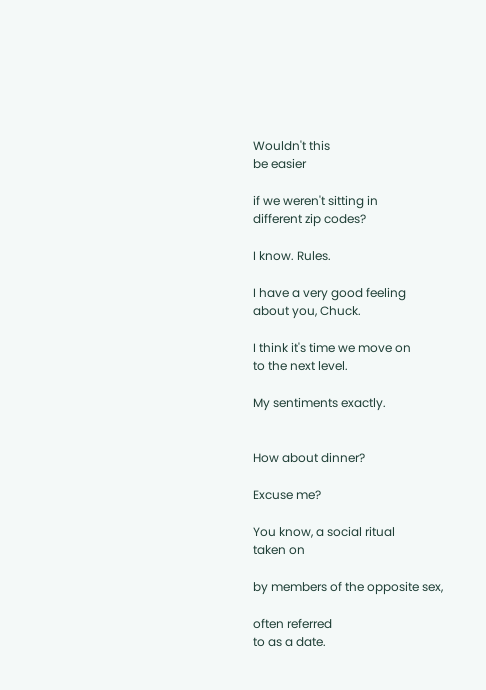Wouldn't this
be easier

if we weren't sitting in
different zip codes?

I know. Rules.

I have a very good feeling
about you, Chuck.

I think it's time we move on
to the next level.

My sentiments exactly.


How about dinner?

Excuse me?

You know, a social ritual
taken on

by members of the opposite sex,

often referred
to as a date.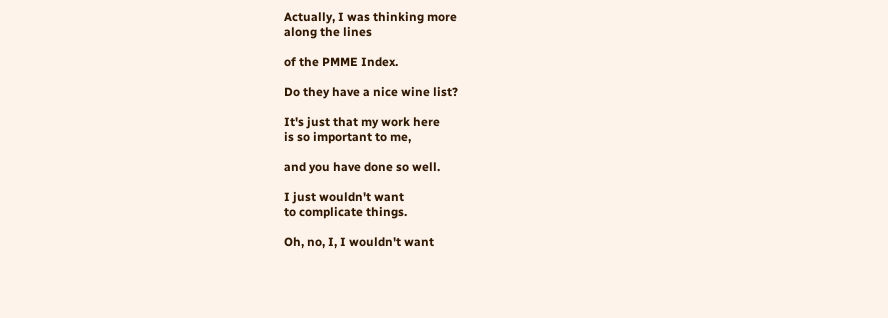Actually, I was thinking more
along the lines

of the PMME Index.

Do they have a nice wine list?

It's just that my work here
is so important to me,

and you have done so well.

I just wouldn't want
to complicate things.

Oh, no, I, I wouldn't want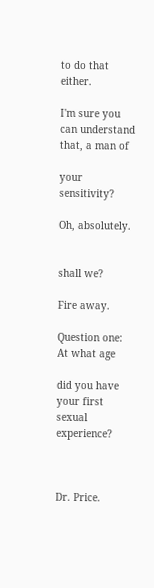to do that either.

I'm sure you can understand
that, a man of

your sensitivity?

Oh, absolutely.


shall we?

Fire away.

Question one: At what age

did you have
your first sexual experience?



Dr. Price.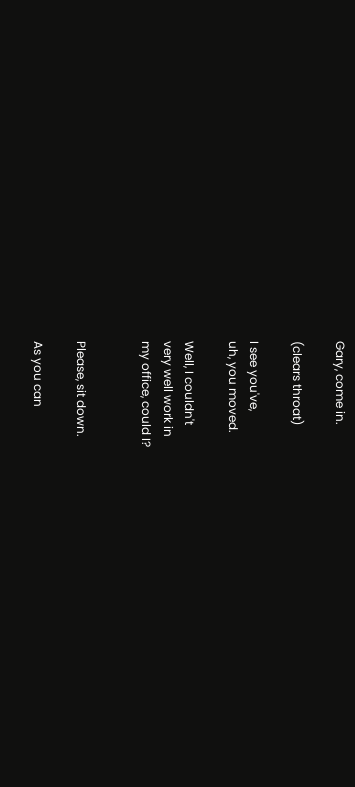Gary, come in.

(clears throat)

I see you've,
uh, you moved.

Well, I couldn't
very well work in
my office, could I?


Please, sit down.

As you can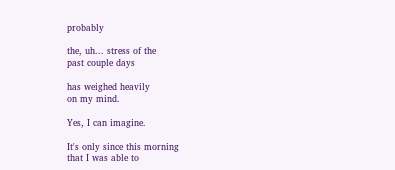probably

the, uh... stress of the
past couple days

has weighed heavily
on my mind.

Yes, I can imagine.

It's only since this morning
that I was able to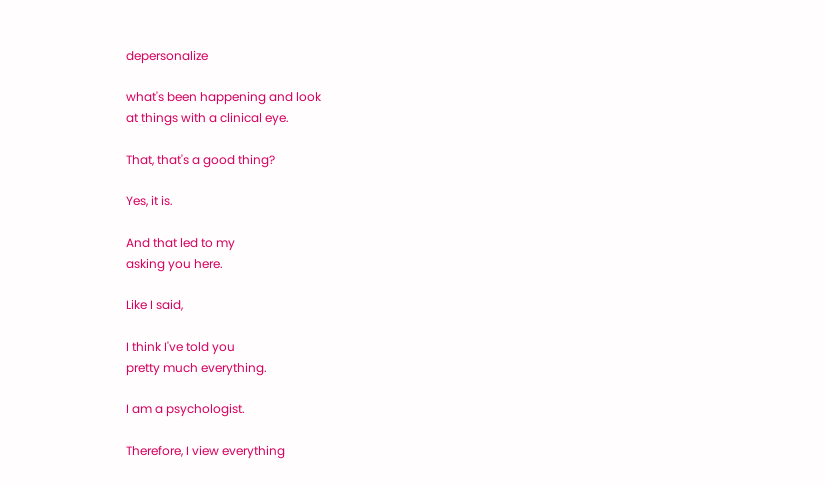depersonalize

what's been happening and look
at things with a clinical eye.

That, that's a good thing?

Yes, it is.

And that led to my
asking you here.

Like I said,

I think I've told you
pretty much everything.

I am a psychologist.

Therefore, I view everything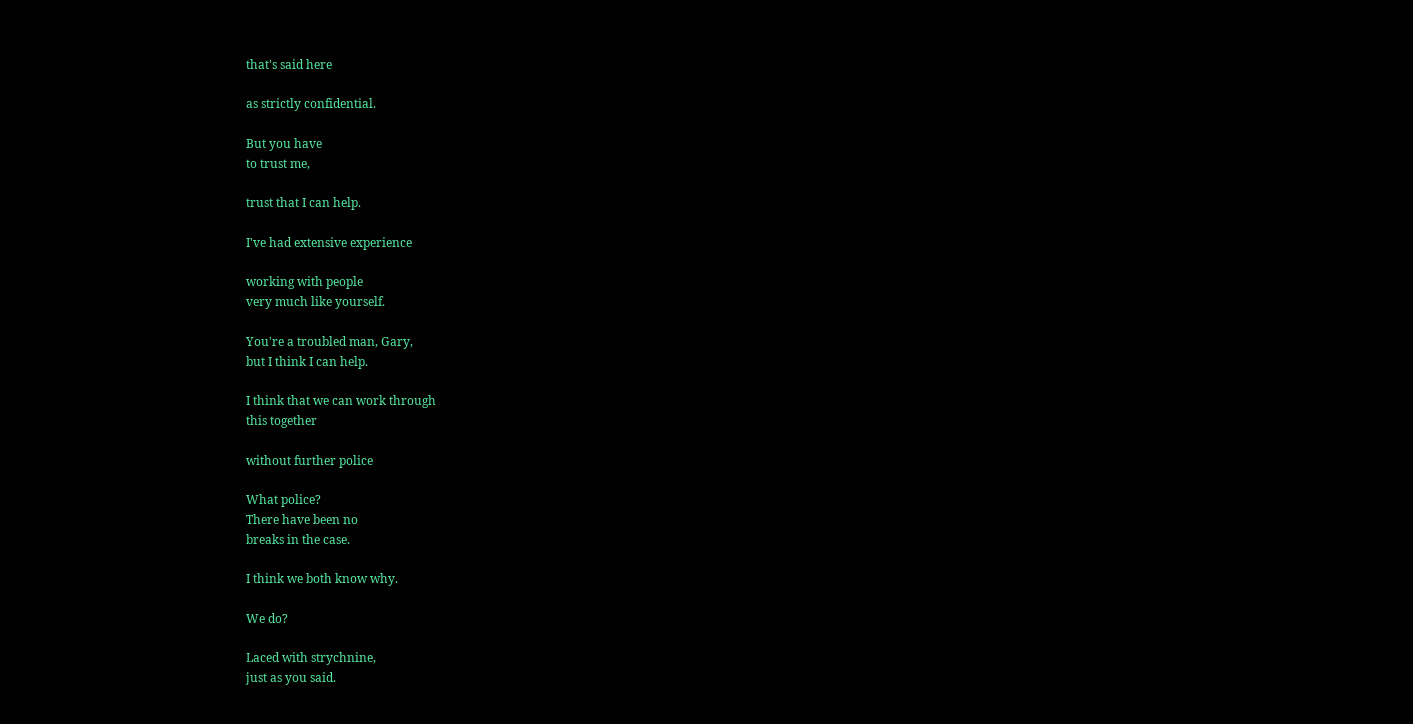that's said here

as strictly confidential.

But you have
to trust me,

trust that I can help.

I've had extensive experience

working with people
very much like yourself.

You're a troubled man, Gary,
but I think I can help.

I think that we can work through
this together

without further police

What police?
There have been no
breaks in the case.

I think we both know why.

We do?

Laced with strychnine,
just as you said.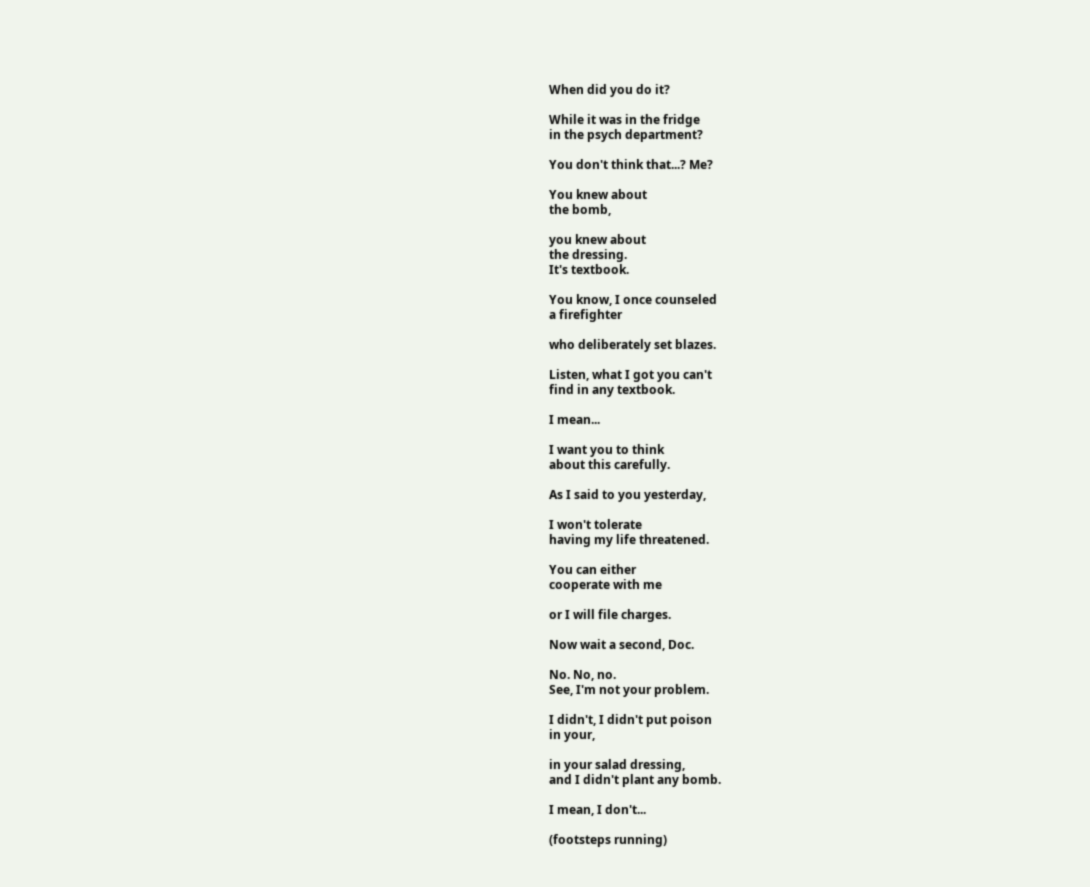When did you do it?

While it was in the fridge
in the psych department?

You don't think that...? Me?

You knew about
the bomb,

you knew about
the dressing.
It's textbook.

You know, I once counseled
a firefighter

who deliberately set blazes.

Listen, what I got you can't
find in any textbook.

I mean...

I want you to think
about this carefully.

As I said to you yesterday,

I won't tolerate
having my life threatened.

You can either
cooperate with me

or I will file charges.

Now wait a second, Doc.

No. No, no.
See, I'm not your problem.

I didn't, I didn't put poison
in your,

in your salad dressing,
and I didn't plant any bomb.

I mean, I don't...

(footsteps running)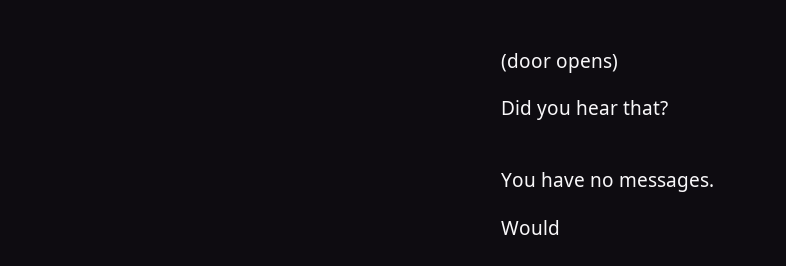(door opens)

Did you hear that?


You have no messages.

Would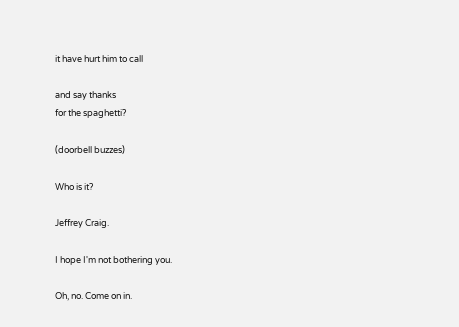it have hurt him to call

and say thanks
for the spaghetti?

(doorbell buzzes)

Who is it?

Jeffrey Craig.

I hope I'm not bothering you.

Oh, no. Come on in.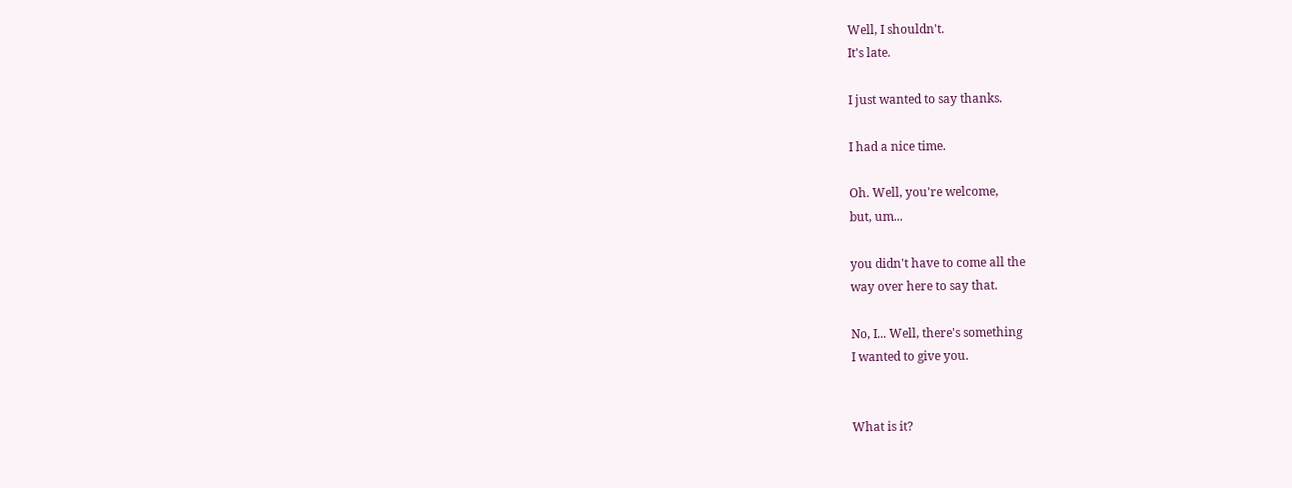Well, I shouldn't.
It's late.

I just wanted to say thanks.

I had a nice time.

Oh. Well, you're welcome,
but, um...

you didn't have to come all the
way over here to say that.

No, I... Well, there's something
I wanted to give you.


What is it?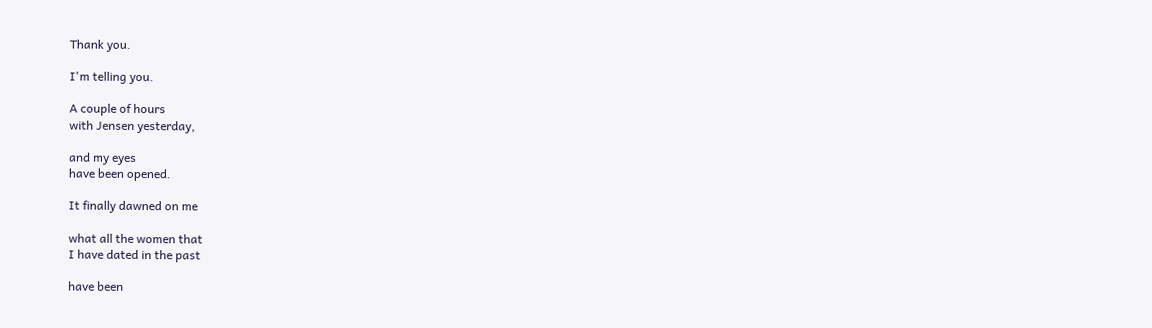Thank you.

I'm telling you.

A couple of hours
with Jensen yesterday,

and my eyes
have been opened.

It finally dawned on me

what all the women that
I have dated in the past

have been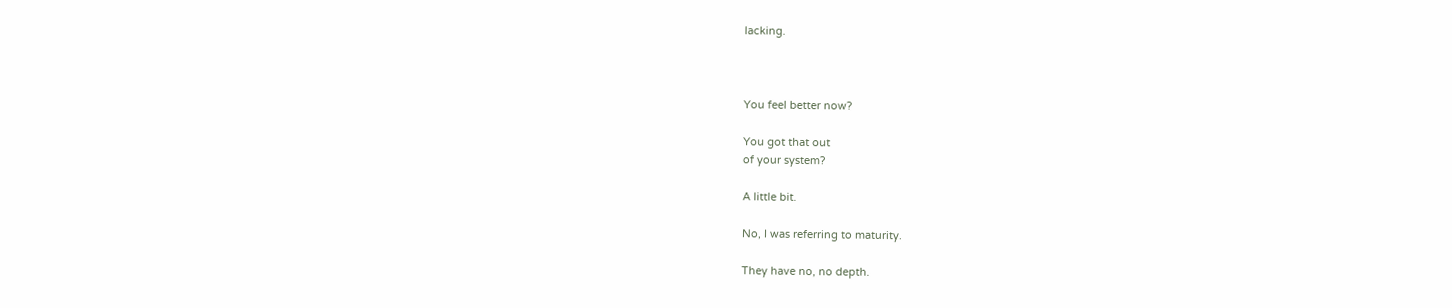lacking.



You feel better now?

You got that out
of your system?

A little bit.

No, I was referring to maturity.

They have no, no depth.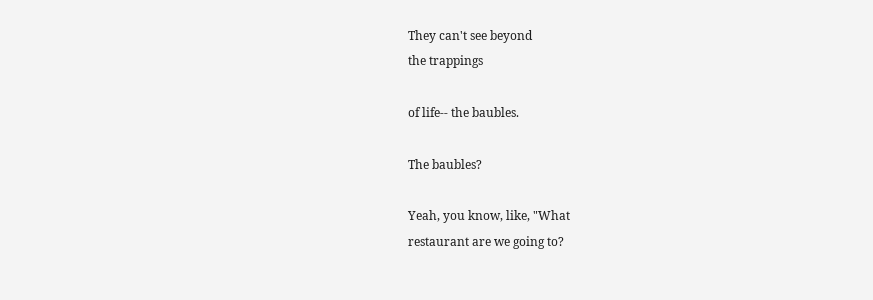They can't see beyond
the trappings

of life-- the baubles.

The baubles?

Yeah, you know, like, "What
restaurant are we going to?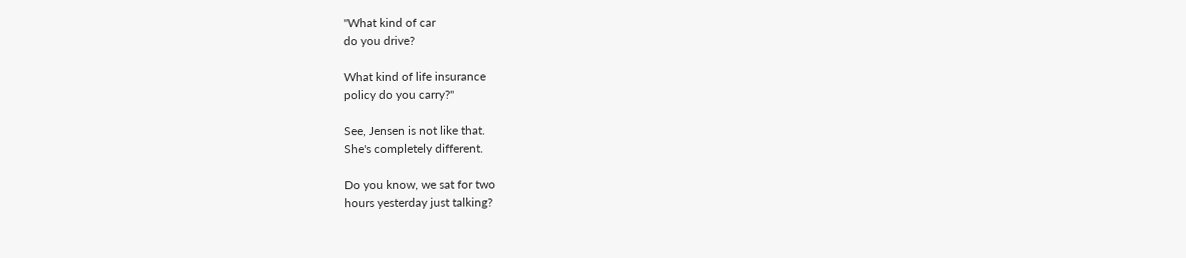"What kind of car
do you drive?

What kind of life insurance
policy do you carry?"

See, Jensen is not like that.
She's completely different.

Do you know, we sat for two
hours yesterday just talking?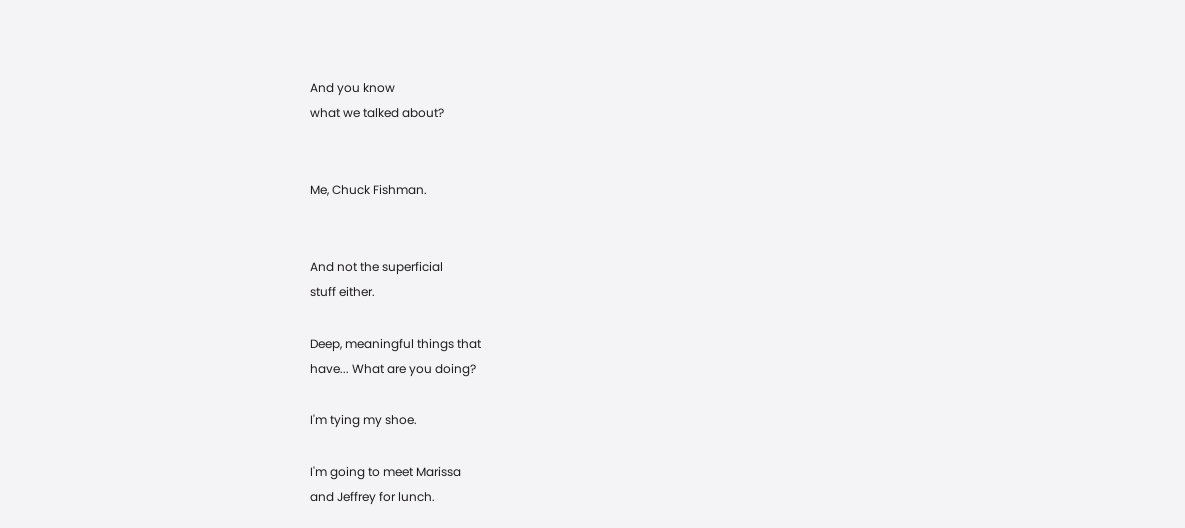And you know
what we talked about?


Me, Chuck Fishman.


And not the superficial
stuff either.

Deep, meaningful things that
have... What are you doing?

I'm tying my shoe.

I'm going to meet Marissa
and Jeffrey for lunch.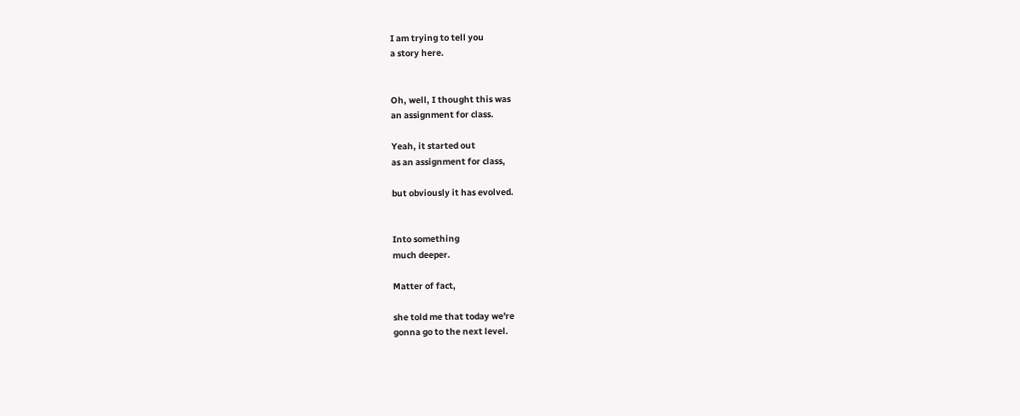I am trying to tell you
a story here.


Oh, well, I thought this was
an assignment for class.

Yeah, it started out
as an assignment for class,

but obviously it has evolved.


Into something
much deeper.

Matter of fact,

she told me that today we're
gonna go to the next level.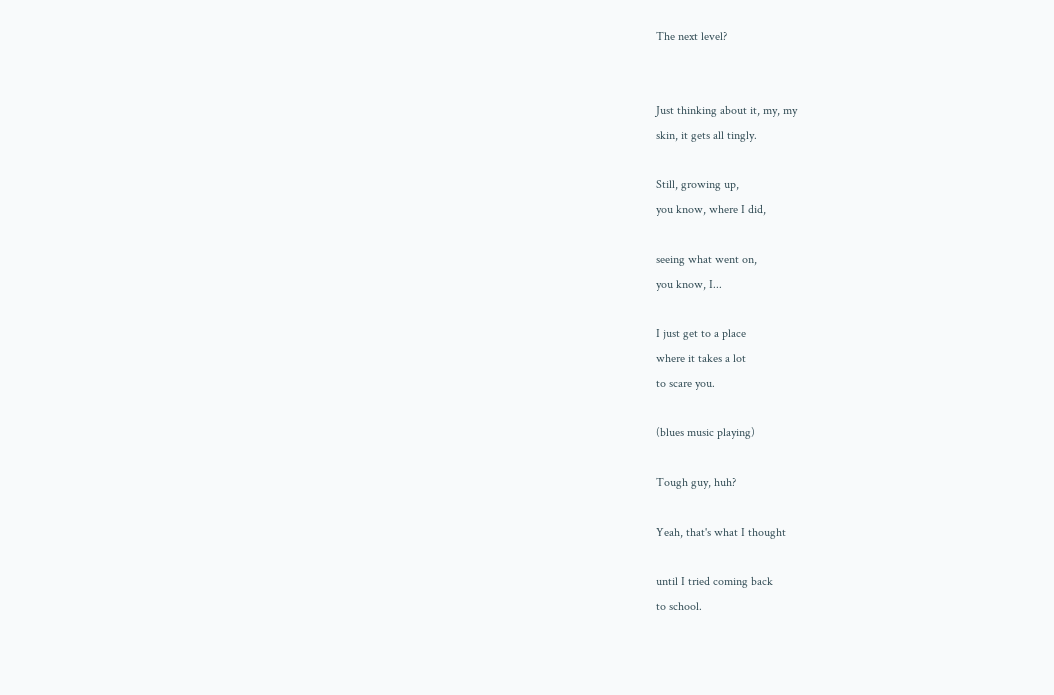The next level?


Just thinking about it, my, my
skin, it gets all tingly.

Still, growing up,
you know, where I did,

seeing what went on,
you know, I...

I just get to a place
where it takes a lot
to scare you.

(blues music playing)

Tough guy, huh?

Yeah, that's what I thought

until I tried coming back
to school.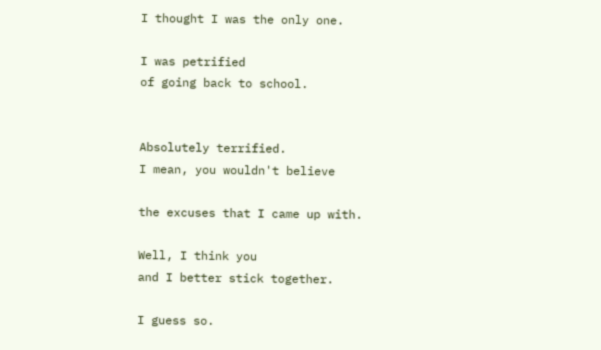I thought I was the only one.

I was petrified
of going back to school.


Absolutely terrified.
I mean, you wouldn't believe

the excuses that I came up with.

Well, I think you
and I better stick together.

I guess so.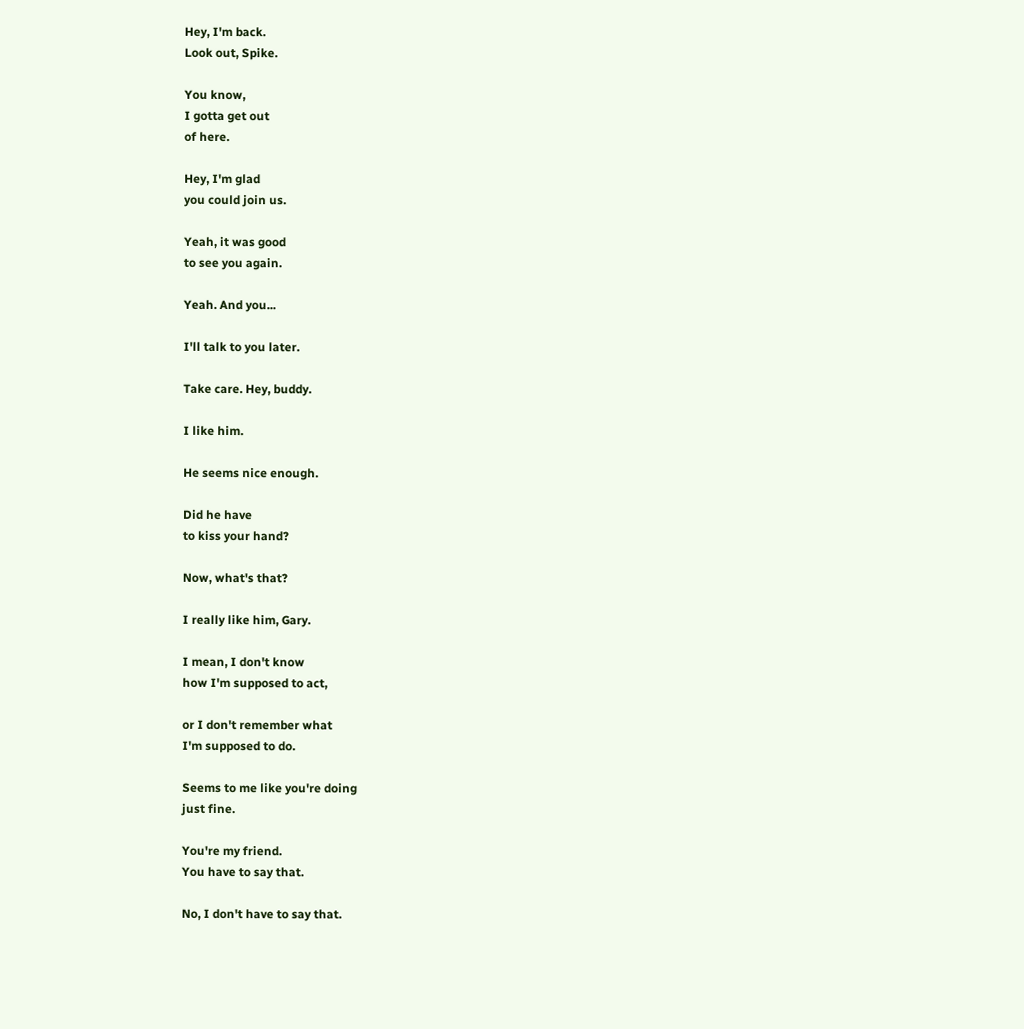Hey, I'm back.
Look out, Spike.

You know,
I gotta get out
of here.

Hey, I'm glad
you could join us.

Yeah, it was good
to see you again.

Yeah. And you...

I'll talk to you later.

Take care. Hey, buddy.

I like him.

He seems nice enough.

Did he have
to kiss your hand?

Now, what's that?

I really like him, Gary.

I mean, I don't know
how I'm supposed to act,

or I don't remember what
I'm supposed to do.

Seems to me like you're doing
just fine.

You're my friend.
You have to say that.

No, I don't have to say that.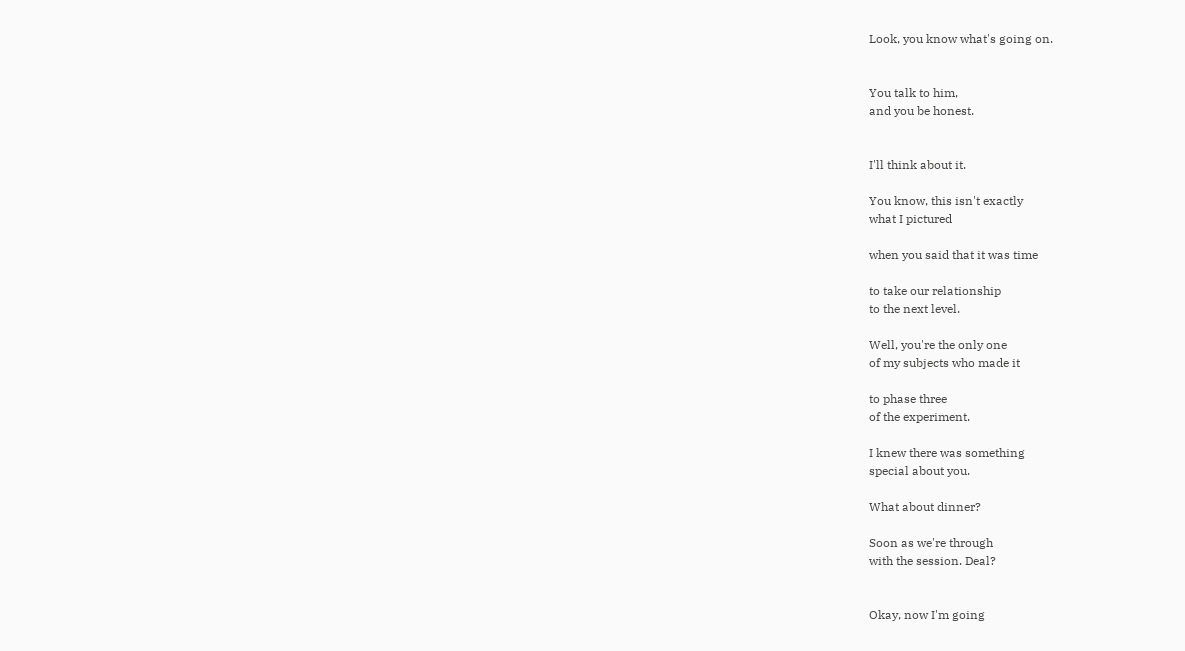Look, you know what's going on.


You talk to him,
and you be honest.


I'll think about it.

You know, this isn't exactly
what I pictured

when you said that it was time

to take our relationship
to the next level.

Well, you're the only one
of my subjects who made it

to phase three
of the experiment.

I knew there was something
special about you.

What about dinner?

Soon as we're through
with the session. Deal?


Okay, now I'm going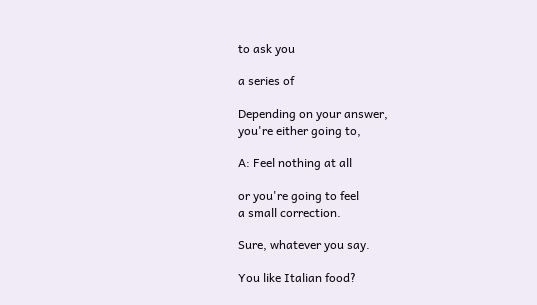to ask you

a series of

Depending on your answer,
you're either going to,

A: Feel nothing at all

or you're going to feel
a small correction.

Sure, whatever you say.

You like Italian food?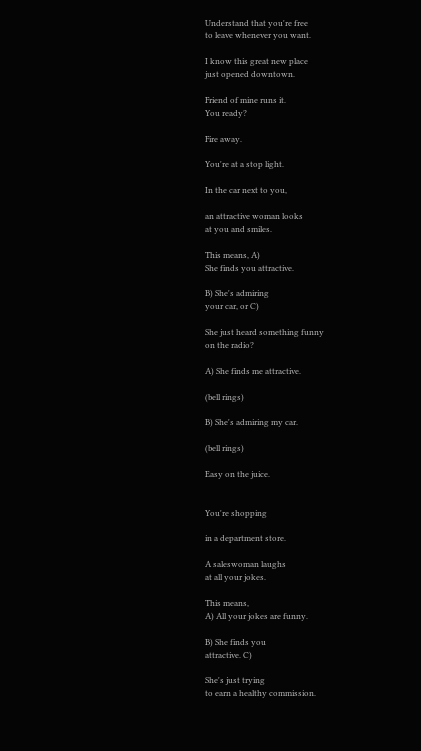Understand that you're free
to leave whenever you want.

I know this great new place
just opened downtown.

Friend of mine runs it.
You ready?

Fire away.

You're at a stop light.

In the car next to you,

an attractive woman looks
at you and smiles.

This means, A)
She finds you attractive.

B) She's admiring
your car, or C)

She just heard something funny
on the radio?

A) She finds me attractive.

(bell rings)

B) She's admiring my car.

(bell rings)

Easy on the juice.


You're shopping

in a department store.

A saleswoman laughs
at all your jokes.

This means,
A) All your jokes are funny.

B) She finds you
attractive. C)

She's just trying
to earn a healthy commission.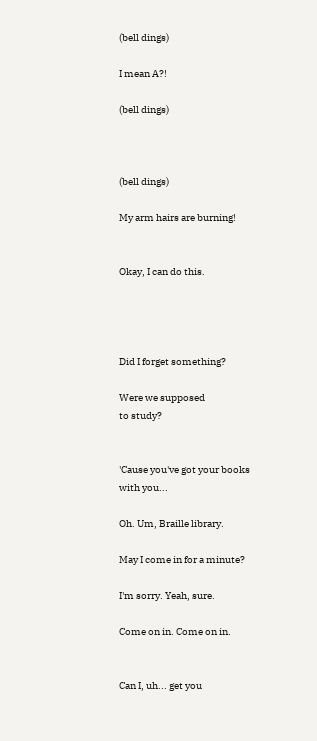(bell dings)

I mean A?!

(bell dings)



(bell dings)

My arm hairs are burning!


Okay, I can do this.




Did I forget something?

Were we supposed
to study?


'Cause you've got your books
with you...

Oh. Um, Braille library.

May I come in for a minute?

I'm sorry. Yeah, sure.

Come on in. Come on in.


Can I, uh... get you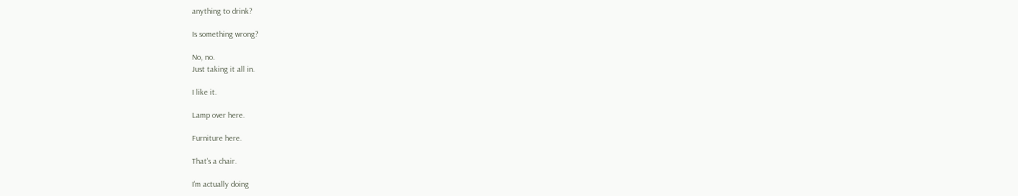anything to drink?

Is something wrong?

No, no.
Just taking it all in.

I like it.

Lamp over here.

Furniture here.

That's a chair.

I'm actually doing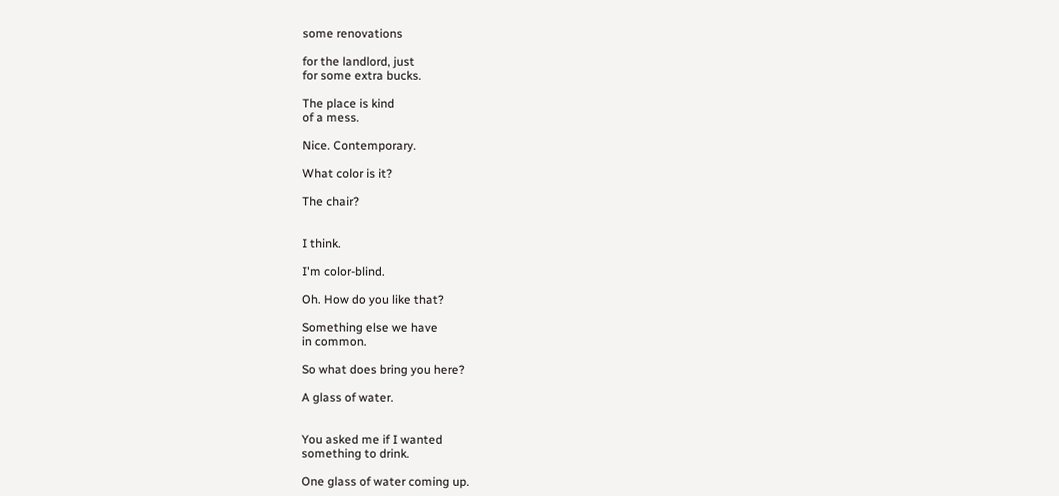some renovations

for the landlord, just
for some extra bucks.

The place is kind
of a mess.

Nice. Contemporary.

What color is it?

The chair?


I think.

I'm color-blind.

Oh. How do you like that?

Something else we have
in common.

So what does bring you here?

A glass of water.


You asked me if I wanted
something to drink.

One glass of water coming up.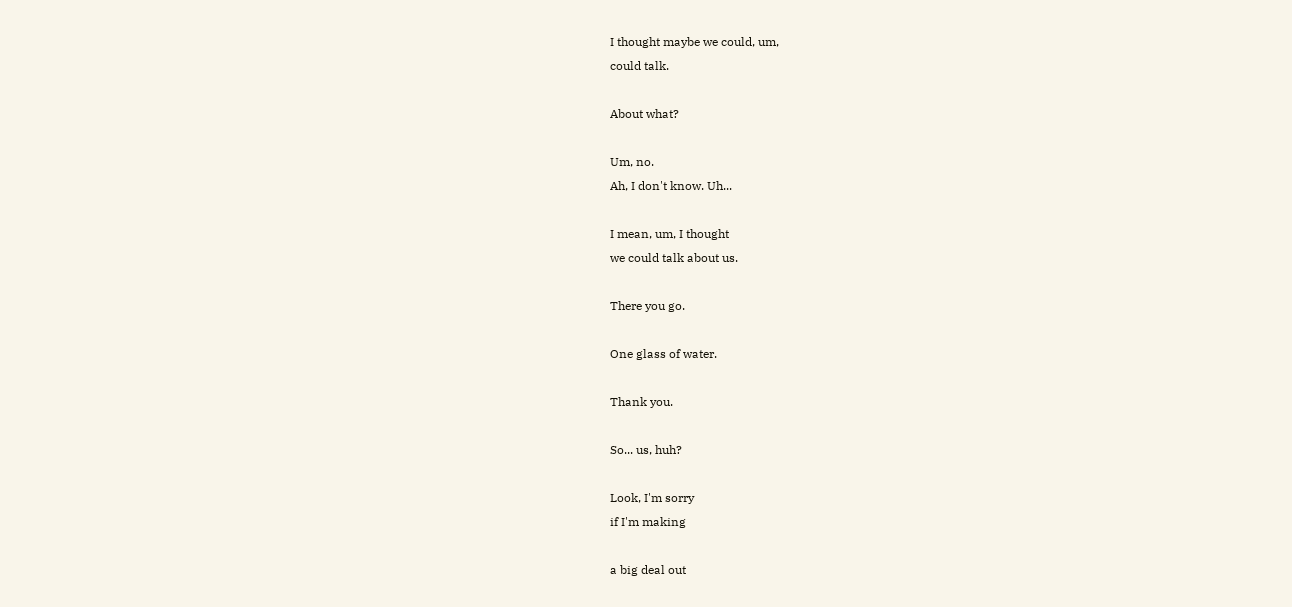I thought maybe we could, um,
could talk.

About what?

Um, no.
Ah, I don't know. Uh...

I mean, um, I thought
we could talk about us.

There you go.

One glass of water.

Thank you.

So... us, huh?

Look, I'm sorry
if I'm making

a big deal out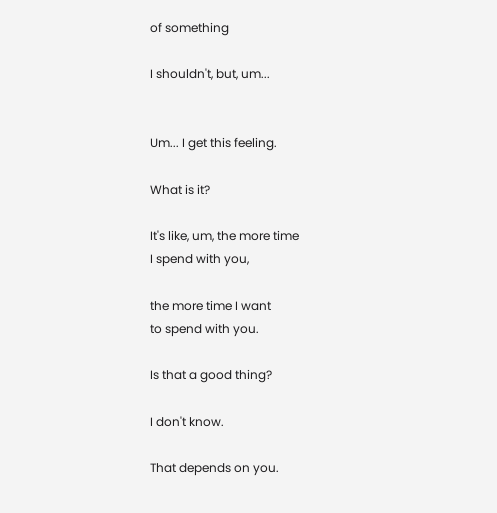of something

I shouldn't, but, um...


Um... I get this feeling.

What is it?

It's like, um, the more time
I spend with you,

the more time I want
to spend with you.

Is that a good thing?

I don't know.

That depends on you.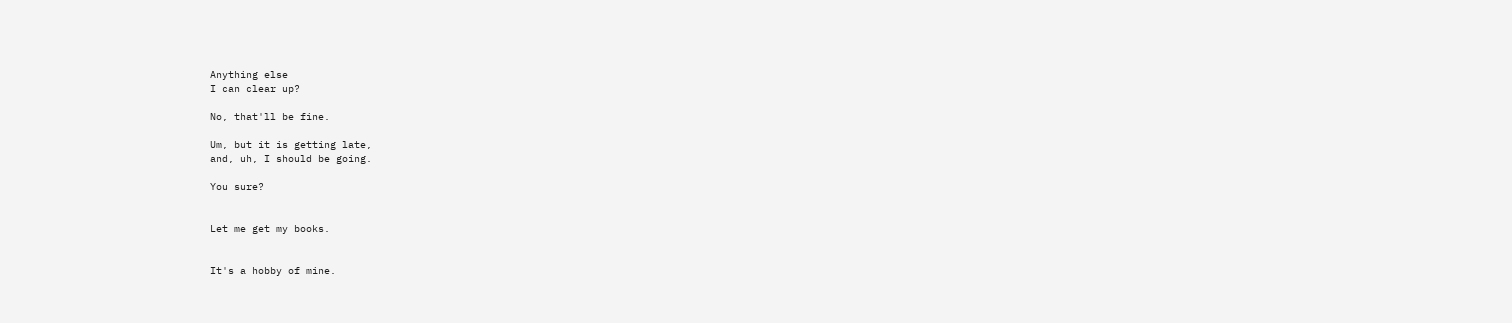Anything else
I can clear up?

No, that'll be fine.

Um, but it is getting late,
and, uh, I should be going.

You sure?


Let me get my books.


It's a hobby of mine.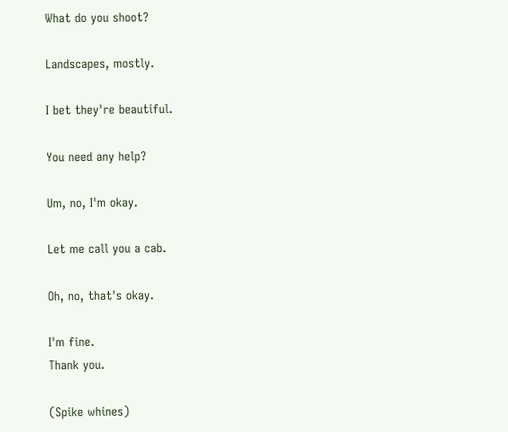What do you shoot?

Landscapes, mostly.

I bet they're beautiful.

You need any help?

Um, no, I'm okay.

Let me call you a cab.

Oh, no, that's okay.

I'm fine.
Thank you.

(Spike whines)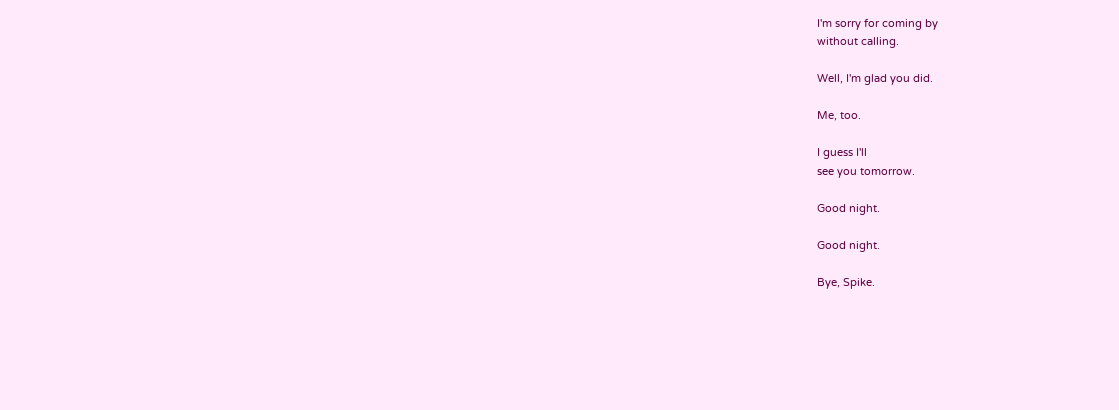I'm sorry for coming by
without calling.

Well, I'm glad you did.

Me, too.

I guess I'll
see you tomorrow.

Good night.

Good night.

Bye, Spike.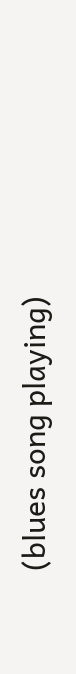(blues song playing)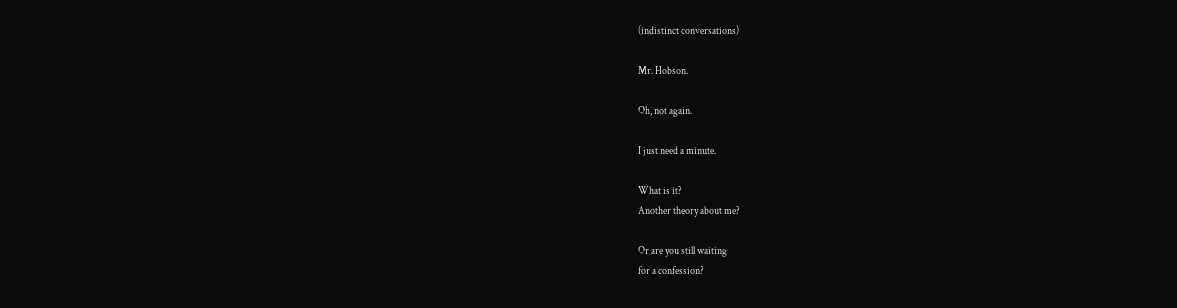(indistinct conversations)

Mr. Hobson.

Oh, not again.

I just need a minute.

What is it?
Another theory about me?

Or are you still waiting
for a confession?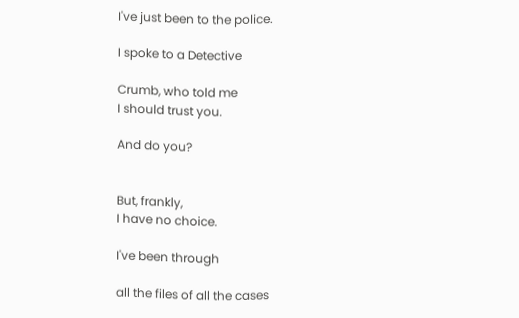I've just been to the police.

I spoke to a Detective

Crumb, who told me
I should trust you.

And do you?


But, frankly,
I have no choice.

I've been through

all the files of all the cases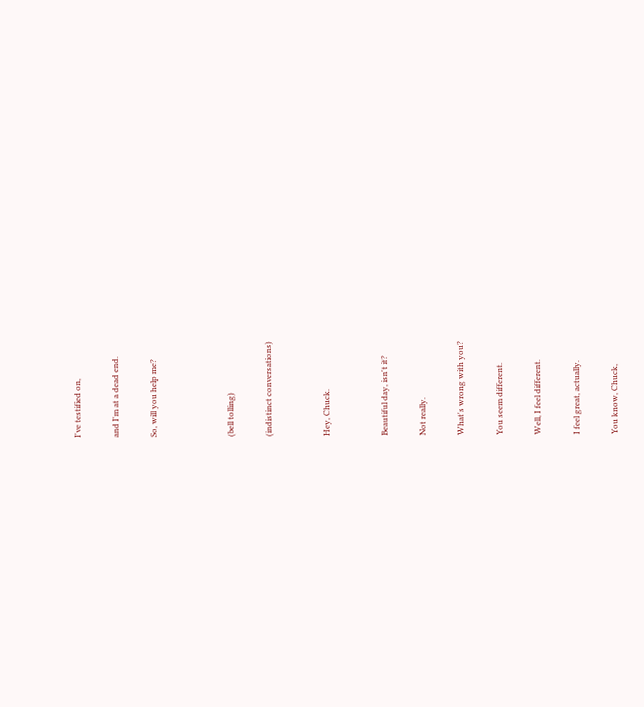I've testified on,

and I'm at a dead end.

So, will you help me?



(bell tolling)

(indistinct conversations)


Hey, Chuck.


Beautiful day, isn't it?

Not really.

What's wrong with you?

You seem different.

Well, I feel different.

I feel great, actually.

You know, Chuck,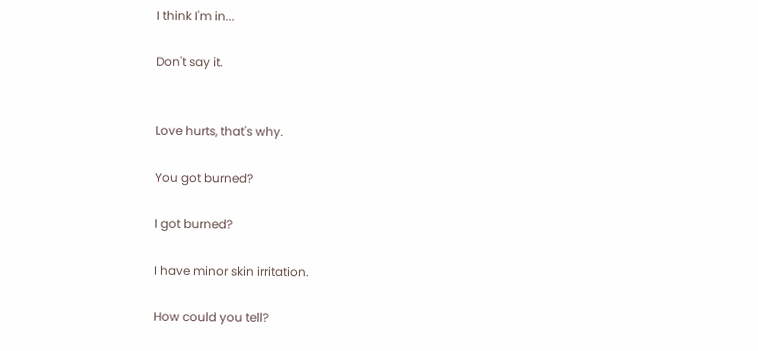I think I'm in...

Don't say it.


Love hurts, that's why.

You got burned?

I got burned?

I have minor skin irritation.

How could you tell?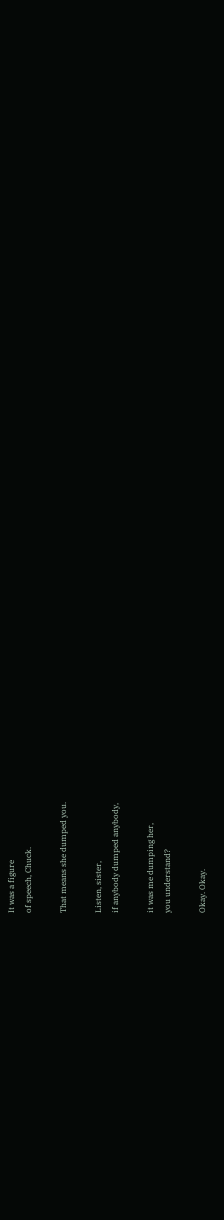It was a figure
of speech, Chuck.

That means she dumped you.

Listen, sister,
if anybody dumped anybody,

it was me dumping her,
you understand?

Okay. Okay.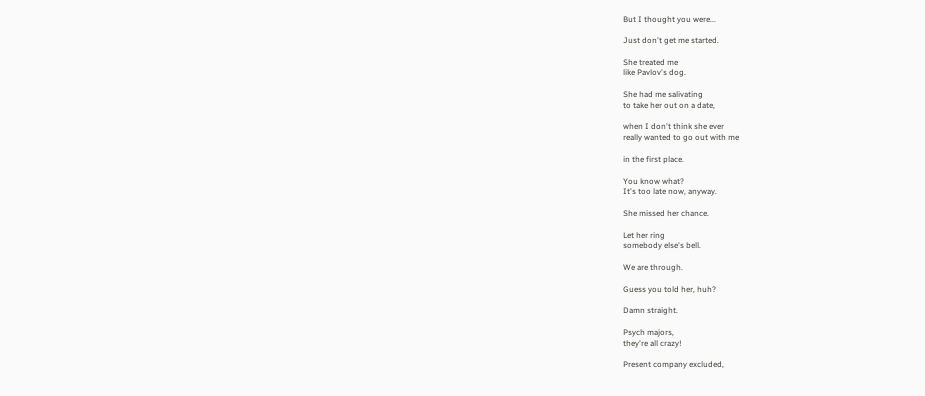But I thought you were...

Just don't get me started.

She treated me
like Pavlov's dog.

She had me salivating
to take her out on a date,

when I don't think she ever
really wanted to go out with me

in the first place.

You know what?
It's too late now, anyway.

She missed her chance.

Let her ring
somebody else's bell.

We are through.

Guess you told her, huh?

Damn straight.

Psych majors,
they're all crazy!

Present company excluded,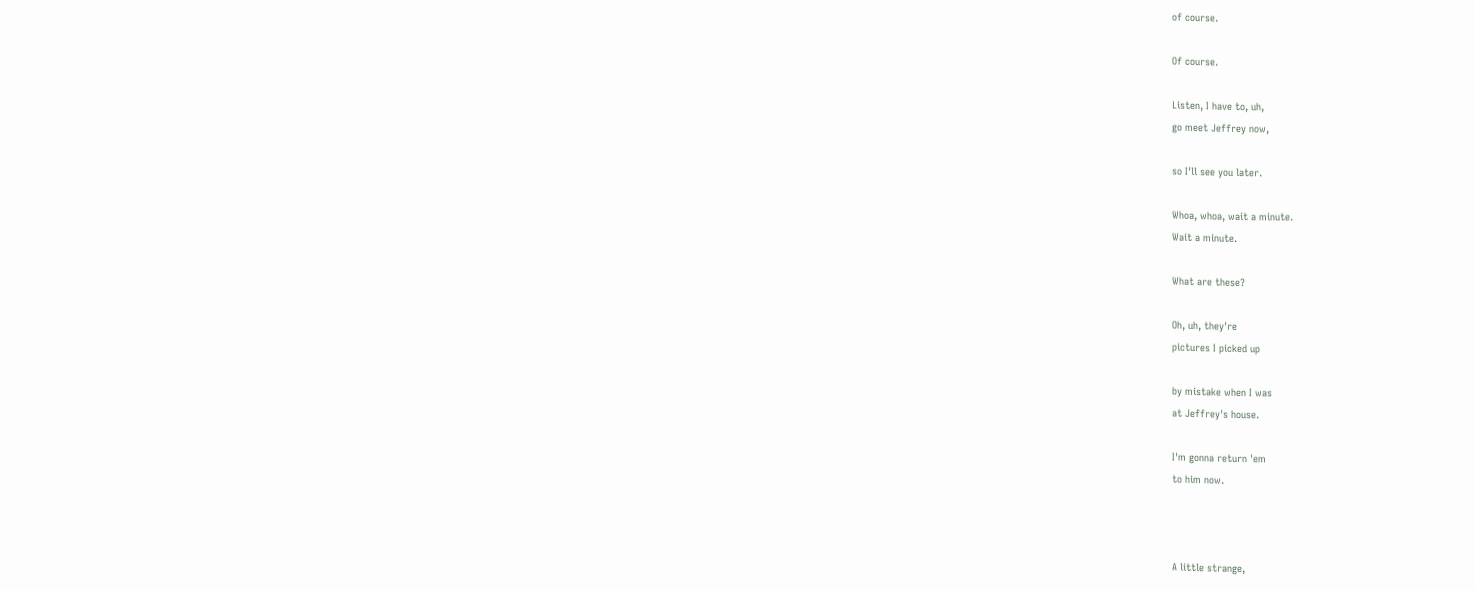of course.

Of course.

Listen, I have to, uh,
go meet Jeffrey now,

so I'll see you later.

Whoa, whoa, wait a minute.
Wait a minute.

What are these?

Oh, uh, they're
pictures I picked up

by mistake when I was
at Jeffrey's house.

I'm gonna return 'em
to him now.



A little strange,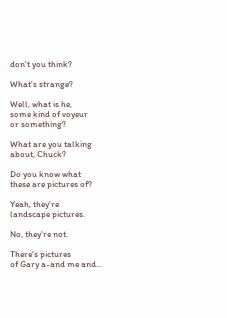don't you think?

What's strange?

Well, what is he,
some kind of voyeur
or something?

What are you talking
about, Chuck?

Do you know what
these are pictures of?

Yeah, they're
landscape pictures.

No, they're not.

There's pictures
of Gary a-and me and...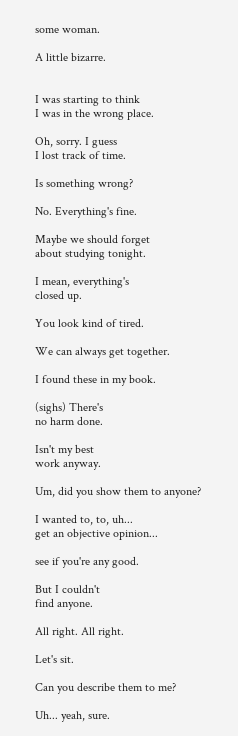some woman.

A little bizarre.


I was starting to think
I was in the wrong place.

Oh, sorry. I guess
I lost track of time.

Is something wrong?

No. Everything's fine.

Maybe we should forget
about studying tonight.

I mean, everything's
closed up.

You look kind of tired.

We can always get together.

I found these in my book.

(sighs) There's
no harm done.

Isn't my best
work anyway.

Um, did you show them to anyone?

I wanted to, to, uh...
get an objective opinion...

see if you're any good.

But I couldn't
find anyone.

All right. All right.

Let's sit.

Can you describe them to me?

Uh... yeah, sure.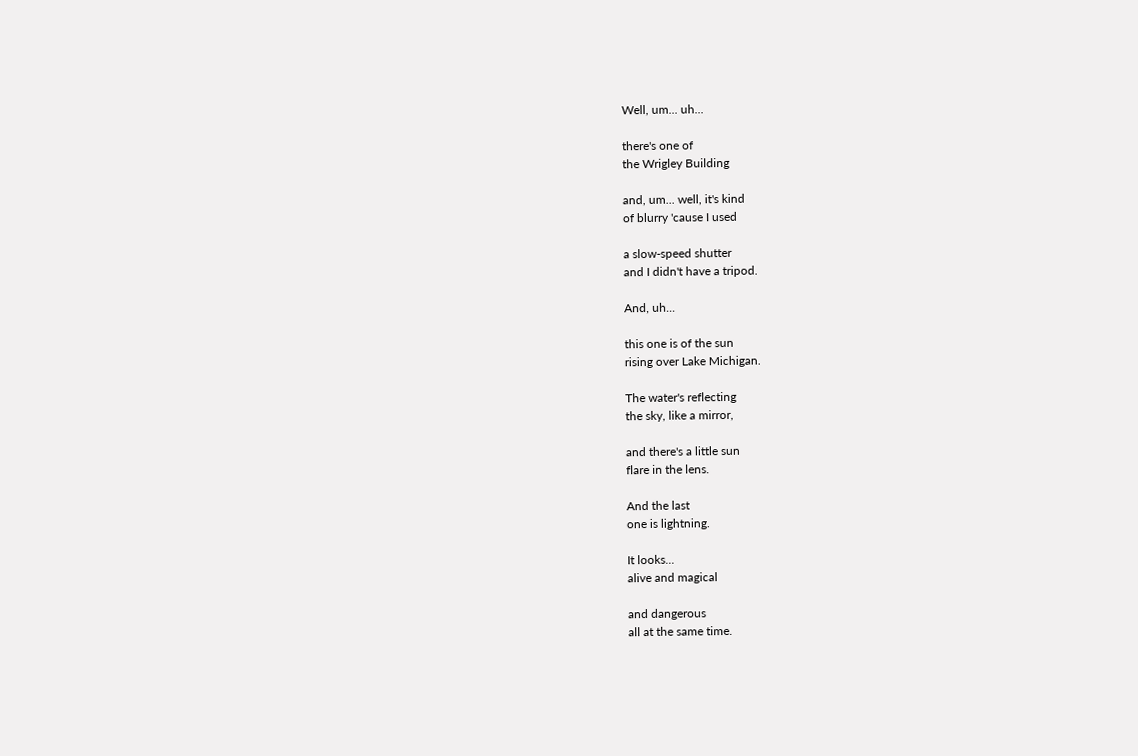Well, um... uh...

there's one of
the Wrigley Building

and, um... well, it's kind
of blurry 'cause I used

a slow-speed shutter
and I didn't have a tripod.

And, uh...

this one is of the sun
rising over Lake Michigan.

The water's reflecting
the sky, like a mirror,

and there's a little sun
flare in the lens.

And the last
one is lightning.

It looks...
alive and magical

and dangerous
all at the same time.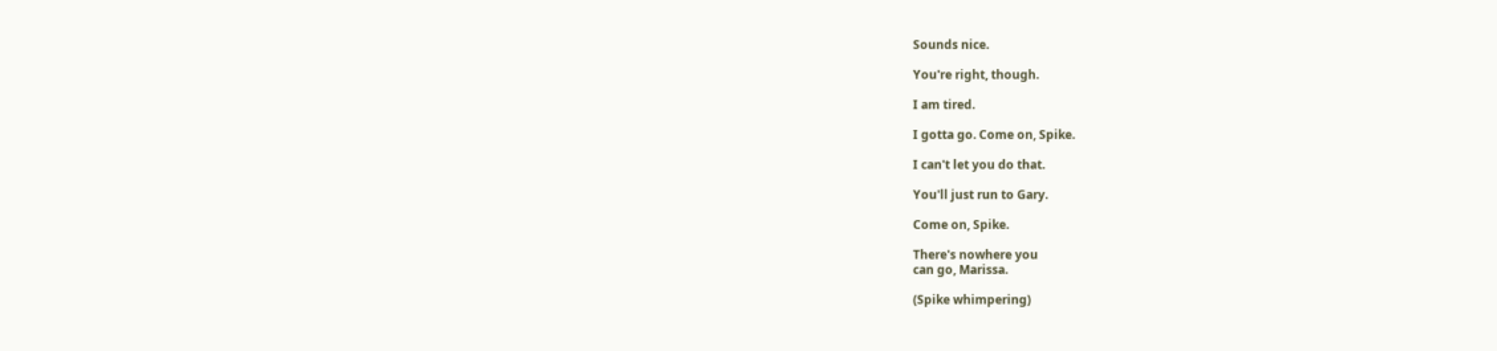Sounds nice.

You're right, though.

I am tired.

I gotta go. Come on, Spike.

I can't let you do that.

You'll just run to Gary.

Come on, Spike.

There's nowhere you
can go, Marissa.

(Spike whimpering)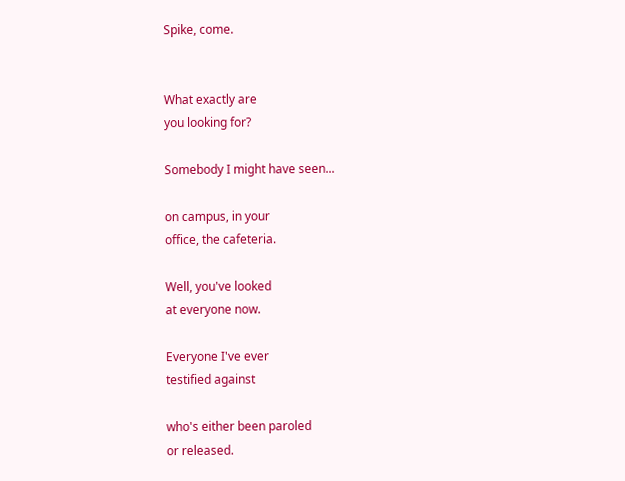Spike, come.


What exactly are
you looking for?

Somebody I might have seen...

on campus, in your
office, the cafeteria.

Well, you've looked
at everyone now.

Everyone I've ever
testified against

who's either been paroled
or released.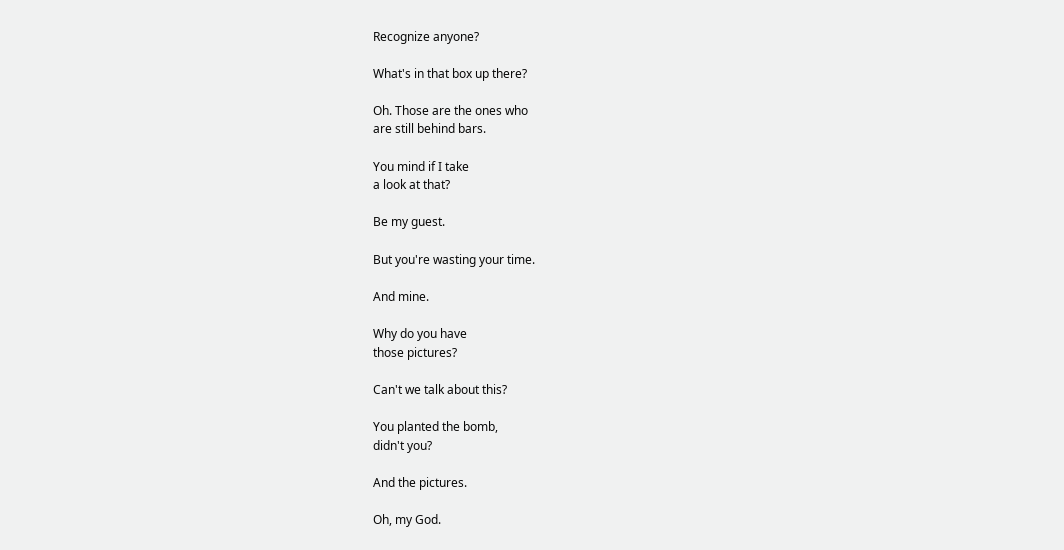Recognize anyone?

What's in that box up there?

Oh. Those are the ones who
are still behind bars.

You mind if I take
a look at that?

Be my guest.

But you're wasting your time.

And mine.

Why do you have
those pictures?

Can't we talk about this?

You planted the bomb,
didn't you?

And the pictures.

Oh, my God.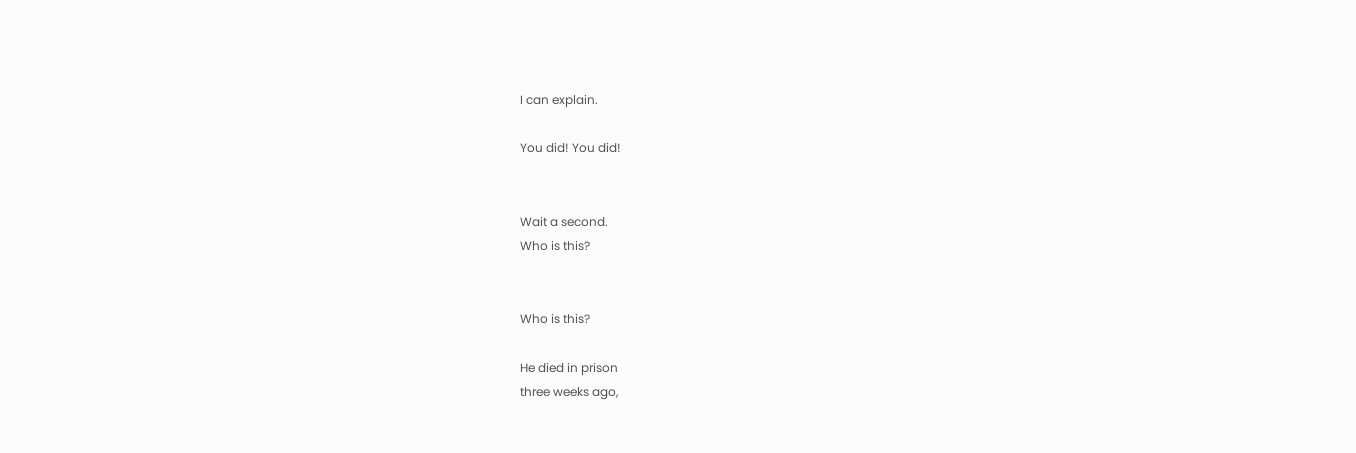I can explain.

You did! You did!


Wait a second.
Who is this?


Who is this?

He died in prison
three weeks ago,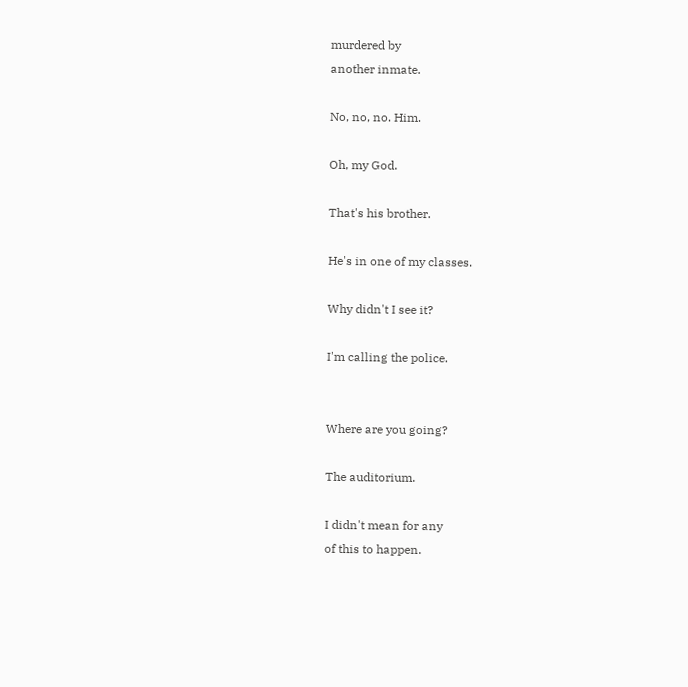murdered by
another inmate.

No, no, no. Him.

Oh, my God.

That's his brother.

He's in one of my classes.

Why didn't I see it?

I'm calling the police.


Where are you going?

The auditorium.

I didn't mean for any
of this to happen.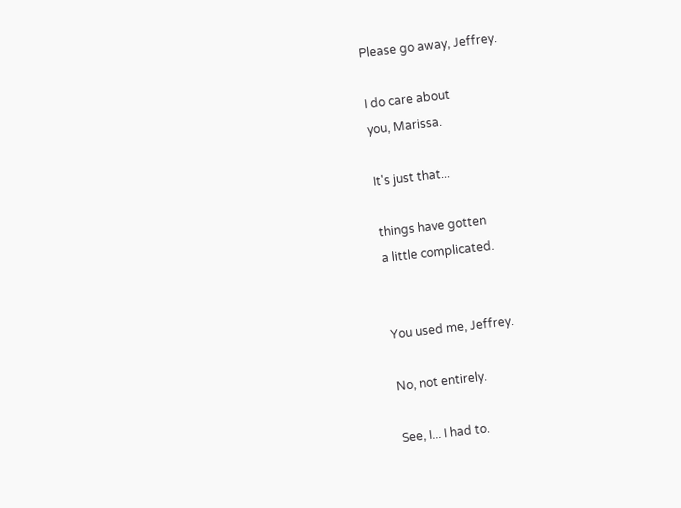Please go away, Jeffrey.

I do care about
you, Marissa.

It's just that...

things have gotten
a little complicated.


You used me, Jeffrey.

No, not entirely.

See, I... I had to.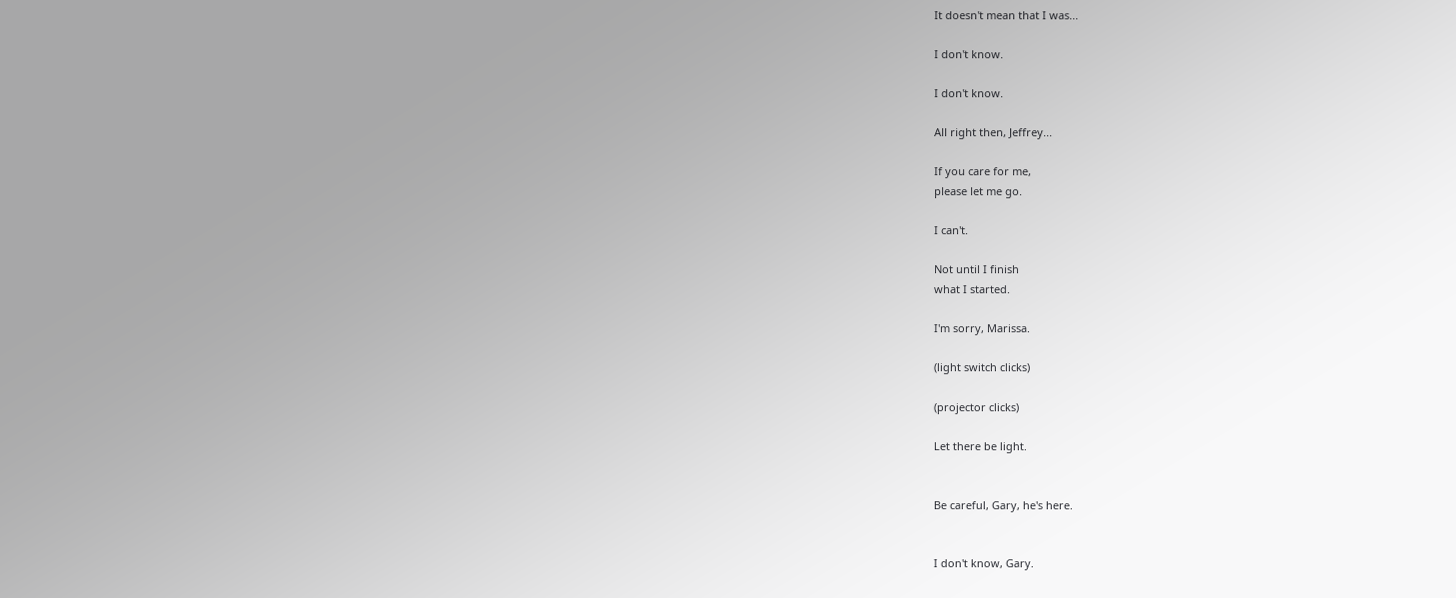It doesn't mean that I was...

I don't know.

I don't know.

All right then, Jeffrey...

If you care for me,
please let me go.

I can't.

Not until I finish
what I started.

I'm sorry, Marissa.

(light switch clicks)

(projector clicks)

Let there be light.


Be careful, Gary, he's here.


I don't know, Gary.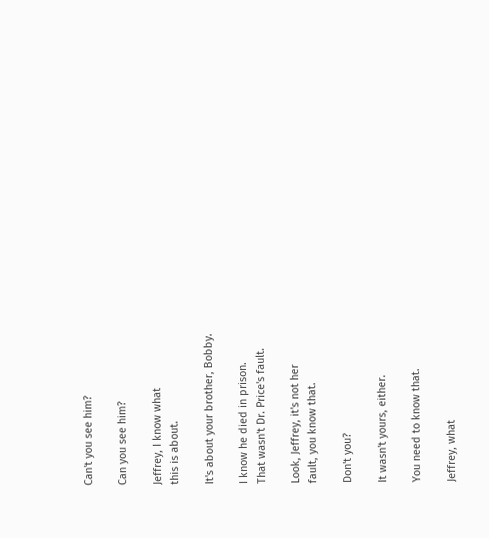Can't you see him?

Can you see him?

Jeffrey, I know what
this is about.

It's about your brother, Bobby.

I know he died in prison.
That wasn't Dr. Price's fault.

Look, Jeffrey, it's not her
fault, you know that.

Don't you?

It wasn't yours, either.

You need to know that.

Jeffrey, what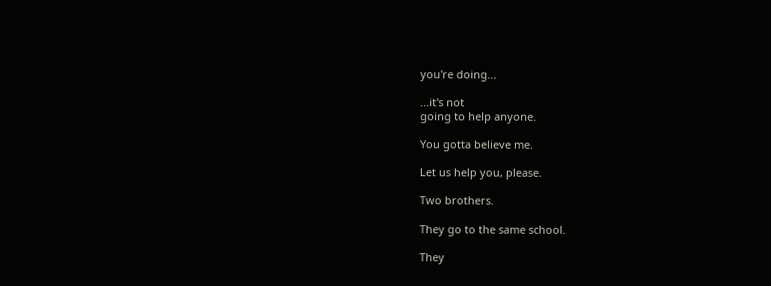you're doing...

...it's not
going to help anyone.

You gotta believe me.

Let us help you, please.

Two brothers.

They go to the same school.

They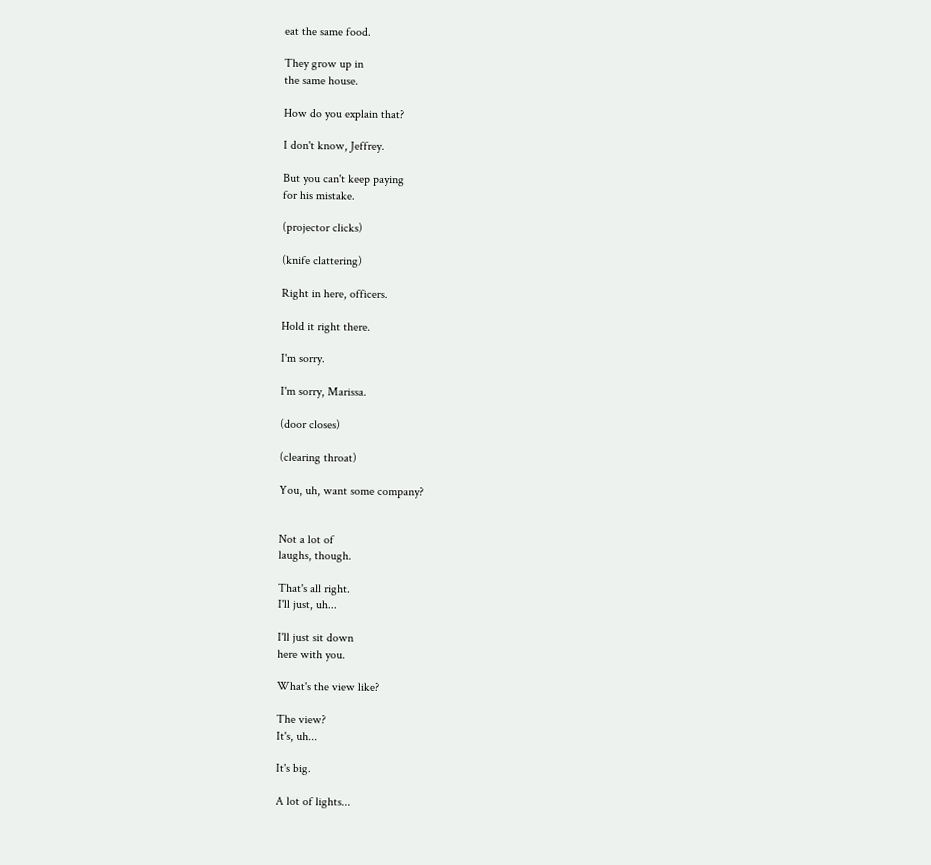eat the same food.

They grow up in
the same house.

How do you explain that?

I don't know, Jeffrey.

But you can't keep paying
for his mistake.

(projector clicks)

(knife clattering)

Right in here, officers.

Hold it right there.

I'm sorry.

I'm sorry, Marissa.

(door closes)

(clearing throat)

You, uh, want some company?


Not a lot of
laughs, though.

That's all right.
I'll just, uh...

I'll just sit down
here with you.

What's the view like?

The view?
It's, uh...

It's big.

A lot of lights...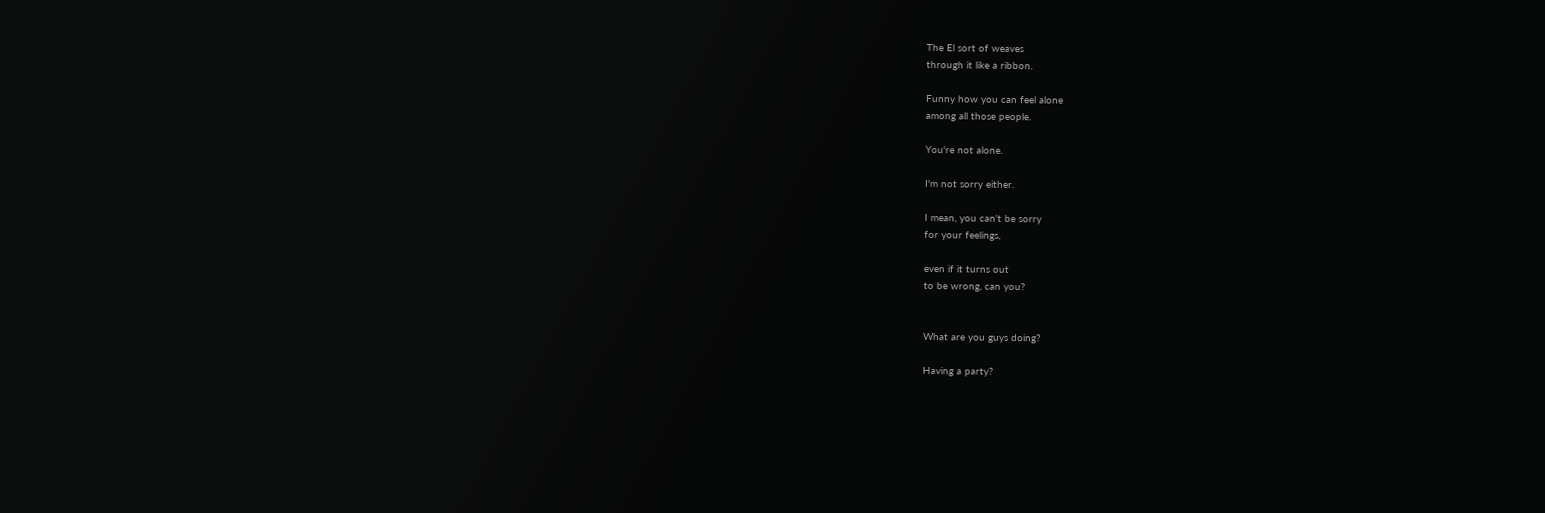The El sort of weaves
through it like a ribbon.

Funny how you can feel alone
among all those people.

You're not alone.

I'm not sorry either.

I mean, you can't be sorry
for your feelings,

even if it turns out
to be wrong, can you?


What are you guys doing?

Having a party?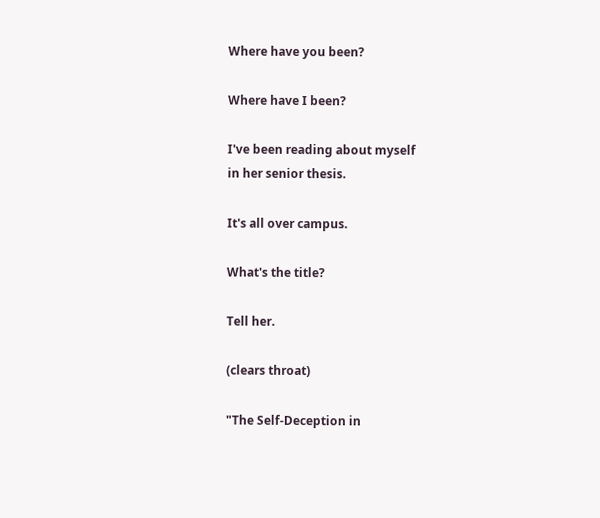Where have you been?

Where have I been?

I've been reading about myself
in her senior thesis.

It's all over campus.

What's the title?

Tell her.

(clears throat)

"The Self-Deception in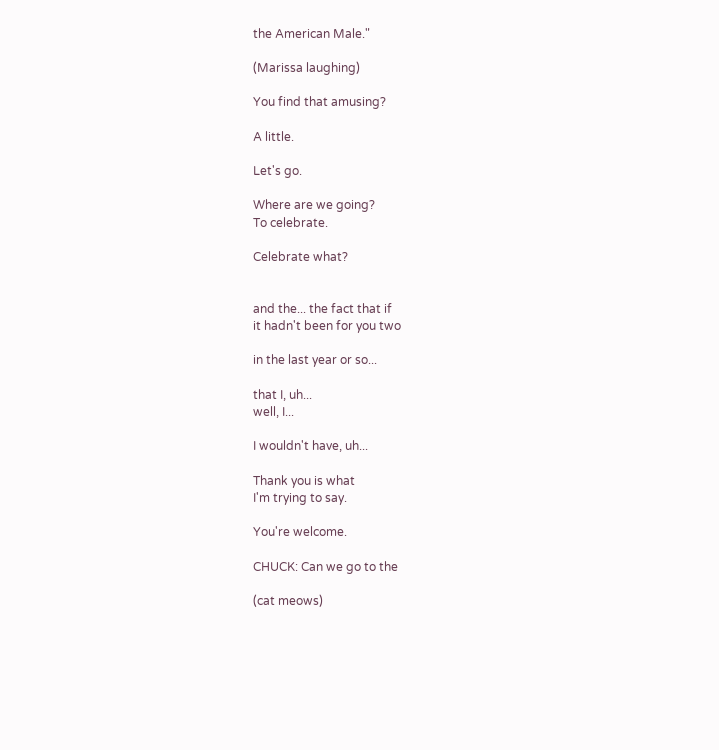the American Male."

(Marissa laughing)

You find that amusing?

A little.

Let's go.

Where are we going?
To celebrate.

Celebrate what?


and the... the fact that if
it hadn't been for you two

in the last year or so...

that I, uh...
well, I...

I wouldn't have, uh...

Thank you is what
I'm trying to say.

You're welcome.

CHUCK: Can we go to the

(cat meows)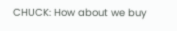CHUCK: How about we buy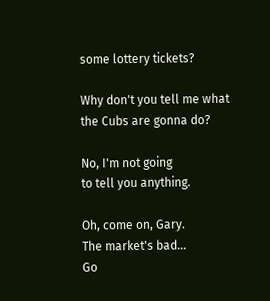some lottery tickets?

Why don't you tell me what
the Cubs are gonna do?

No, I'm not going
to tell you anything.

Oh, come on, Gary.
The market's bad...
Go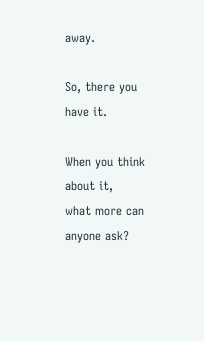away.

So, there you have it.

When you think about it,
what more can anyone ask?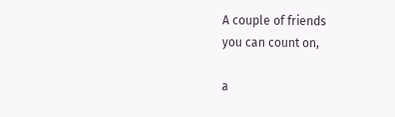A couple of friends
you can count on,

a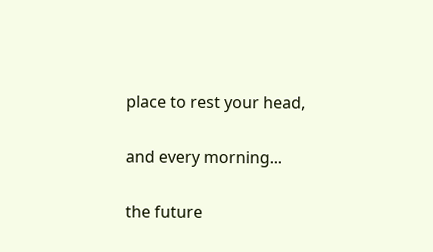place to rest your head,

and every morning...

the future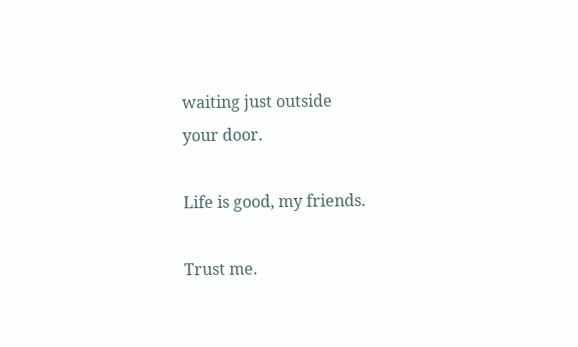waiting just outside
your door.

Life is good, my friends.

Trust me.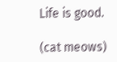Life is good.

(cat meows)